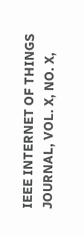IEEE INTERNET OF THINGS JOURNAL, VOL. X, NO. X,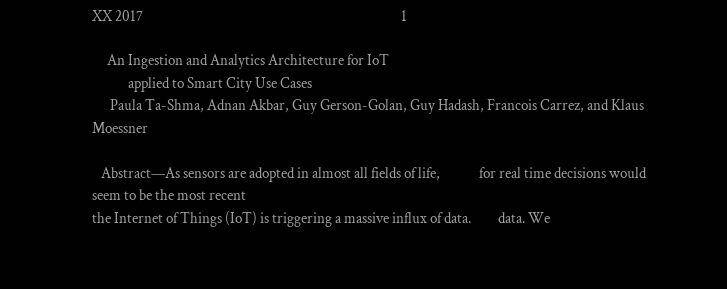XX 2017                                                                                      1

     An Ingestion and Analytics Architecture for IoT
            applied to Smart City Use Cases
      Paula Ta-Shma, Adnan Akbar, Guy Gerson-Golan, Guy Hadash, Francois Carrez, and Klaus Moessner

   Abstract—As sensors are adopted in almost all fields of life,             for real time decisions would seem to be the most recent
the Internet of Things (IoT) is triggering a massive influx of data.         data. We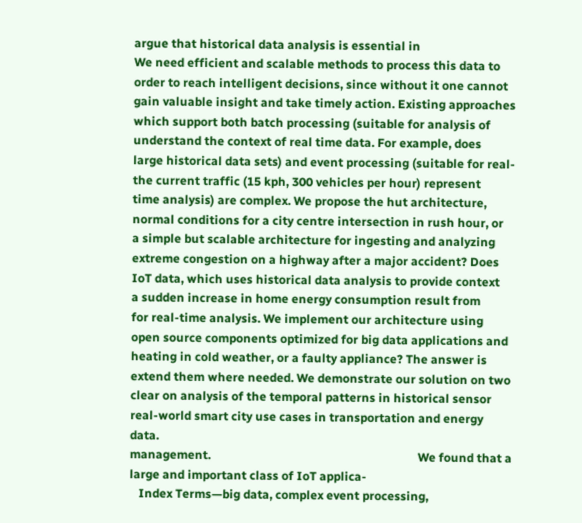argue that historical data analysis is essential in
We need efficient and scalable methods to process this data to               order to reach intelligent decisions, since without it one cannot
gain valuable insight and take timely action. Existing approaches
which support both batch processing (suitable for analysis of                understand the context of real time data. For example, does
large historical data sets) and event processing (suitable for real-         the current traffic (15 kph, 300 vehicles per hour) represent
time analysis) are complex. We propose the hut architecture,                 normal conditions for a city centre intersection in rush hour, or
a simple but scalable architecture for ingesting and analyzing               extreme congestion on a highway after a major accident? Does
IoT data, which uses historical data analysis to provide context             a sudden increase in home energy consumption result from
for real-time analysis. We implement our architecture using
open source components optimized for big data applications and               heating in cold weather, or a faulty appliance? The answer is
extend them where needed. We demonstrate our solution on two                 clear on analysis of the temporal patterns in historical sensor
real-world smart city use cases in transportation and energy                 data.
management.                                                                     We found that a large and important class of IoT applica-
   Index Terms—big data, complex event processing,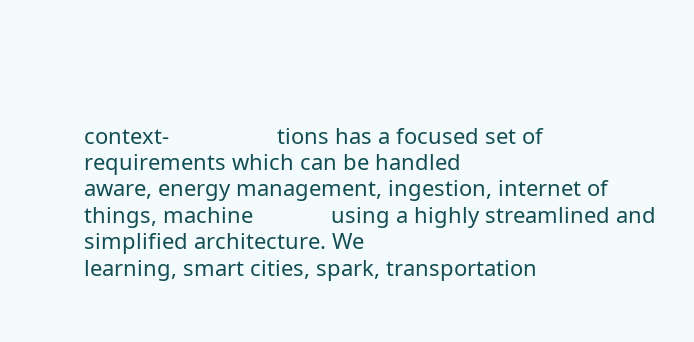context-                  tions has a focused set of requirements which can be handled
aware, energy management, ingestion, internet of things, machine             using a highly streamlined and simplified architecture. We
learning, smart cities, spark, transportation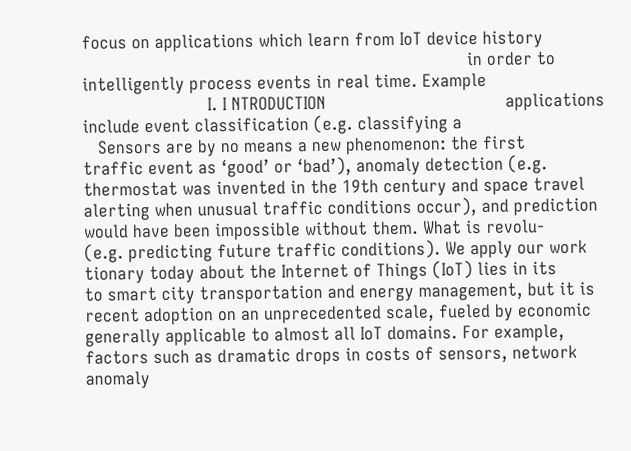focus on applications which learn from IoT device history
                                                                             in order to intelligently process events in real time. Example
                         I. I NTRODUCTION                                    applications include event classification (e.g. classifying a
   Sensors are by no means a new phenomenon: the first                       traffic event as ‘good’ or ‘bad’), anomaly detection (e.g.
thermostat was invented in the 19th century and space travel                 alerting when unusual traffic conditions occur), and prediction
would have been impossible without them. What is revolu-                     (e.g. predicting future traffic conditions). We apply our work
tionary today about the Internet of Things (IoT) lies in its                 to smart city transportation and energy management, but it is
recent adoption on an unprecedented scale, fueled by economic                generally applicable to almost all IoT domains. For example,
factors such as dramatic drops in costs of sensors, network                  anomaly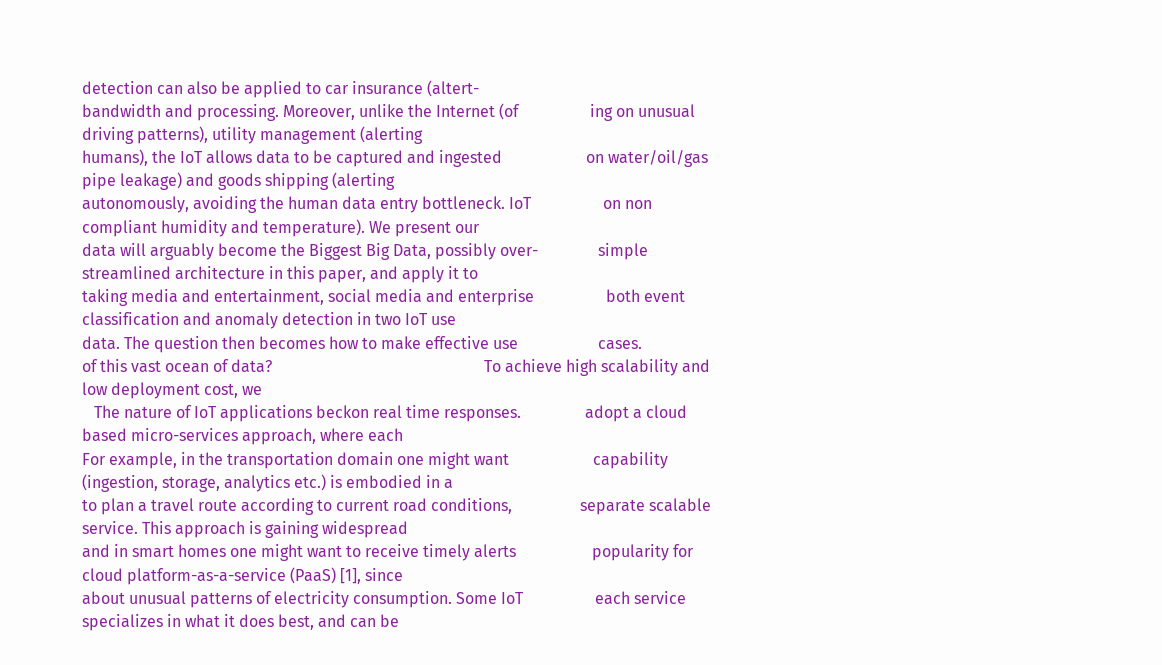detection can also be applied to car insurance (altert-
bandwidth and processing. Moreover, unlike the Internet (of                  ing on unusual driving patterns), utility management (alerting
humans), the IoT allows data to be captured and ingested                     on water/oil/gas pipe leakage) and goods shipping (alerting
autonomously, avoiding the human data entry bottleneck. IoT                  on non compliant humidity and temperature). We present our
data will arguably become the Biggest Big Data, possibly over-               simple streamlined architecture in this paper, and apply it to
taking media and entertainment, social media and enterprise                  both event classification and anomaly detection in two IoT use
data. The question then becomes how to make effective use                    cases.
of this vast ocean of data?                                                     To achieve high scalability and low deployment cost, we
   The nature of IoT applications beckon real time responses.                adopt a cloud based micro-services approach, where each
For example, in the transportation domain one might want                     capability (ingestion, storage, analytics etc.) is embodied in a
to plan a travel route according to current road conditions,                 separate scalable service. This approach is gaining widespread
and in smart homes one might want to receive timely alerts                   popularity for cloud platform-as-a-service (PaaS) [1], since
about unusual patterns of electricity consumption. Some IoT                  each service specializes in what it does best, and can be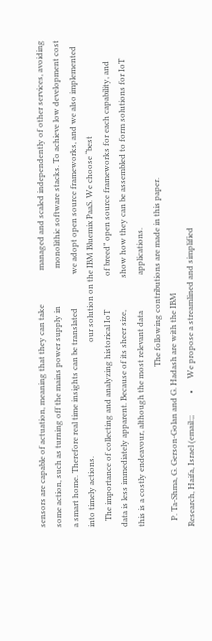sensors are capable of actuation, meaning that they can take                 managed and scaled independently of other services, avoiding
some action, such as turning off the mains power supply in                   monolithic software stacks. To achieve low development cost
a smart home. Therefore real time insights can be translated                 we adopt open source frameworks, and we also implemented
into timely actions.                                                         our solution on the IBM Bluemix PaaS. We choose “best
   The importance of collecting and analyzing historical IoT                 of breed” open source frameworks for each capability, and
data is less immediately apparent. Because of its sheer size,                show how they can be assembled to form solutions for IoT
this is a costly endeavour, although the most relevant data                  applications.
                                                                                The following contributions are made in this paper.
   P. Ta-Shma, G. Gerson-Golan and G. Hadash are with the IBM
Research, Haifa, Israel (email:;;           •      We propose a streamlined and simplified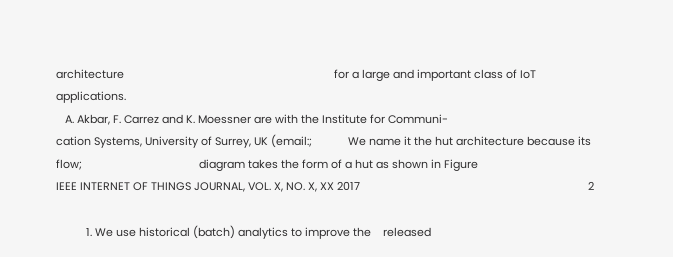architecture                                                                      for a large and important class of IoT applications.
   A. Akbar, F. Carrez and K. Moessner are with the Institute for Communi-
cation Systems, University of Surrey, UK (email:;            We name it the hut architecture because its flow;                                       diagram takes the form of a hut as shown in Figure
IEEE INTERNET OF THINGS JOURNAL, VOL. X, NO. X, XX 2017                                                                            2

          1. We use historical (batch) analytics to improve the    released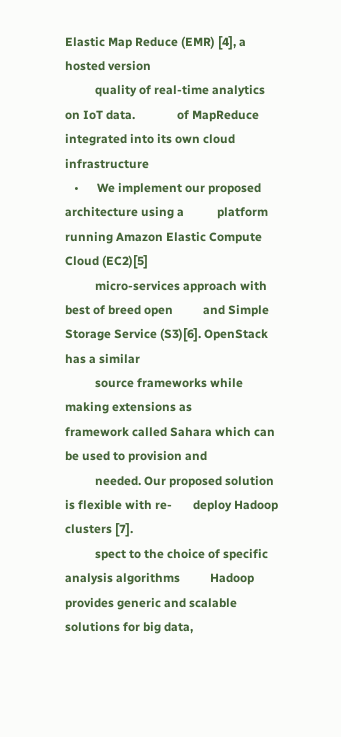Elastic Map Reduce (EMR) [4], a hosted version
          quality of real-time analytics on IoT data.              of MapReduce integrated into its own cloud infrastructure
   •      We implement our proposed architecture using a           platform running Amazon Elastic Compute Cloud (EC2)[5]
          micro-services approach with best of breed open          and Simple Storage Service (S3)[6]. OpenStack has a similar
          source frameworks while making extensions as             framework called Sahara which can be used to provision and
          needed. Our proposed solution is flexible with re-       deploy Hadoop clusters [7].
          spect to the choice of specific analysis algorithms          Hadoop provides generic and scalable solutions for big data,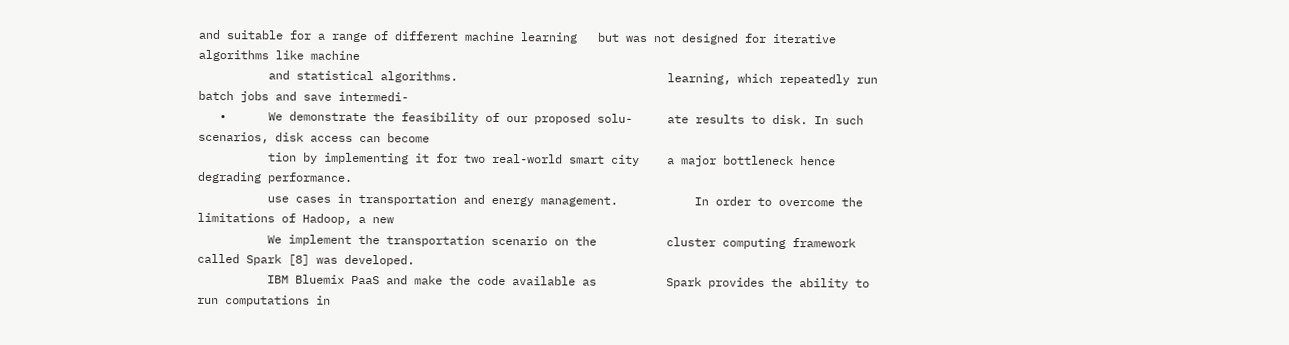and suitable for a range of different machine learning   but was not designed for iterative algorithms like machine
          and statistical algorithms.                              learning, which repeatedly run batch jobs and save intermedi-
   •      We demonstrate the feasibility of our proposed solu-     ate results to disk. In such scenarios, disk access can become
          tion by implementing it for two real-world smart city    a major bottleneck hence degrading performance.
          use cases in transportation and energy management.           In order to overcome the limitations of Hadoop, a new
          We implement the transportation scenario on the          cluster computing framework called Spark [8] was developed.
          IBM Bluemix PaaS and make the code available as          Spark provides the ability to run computations in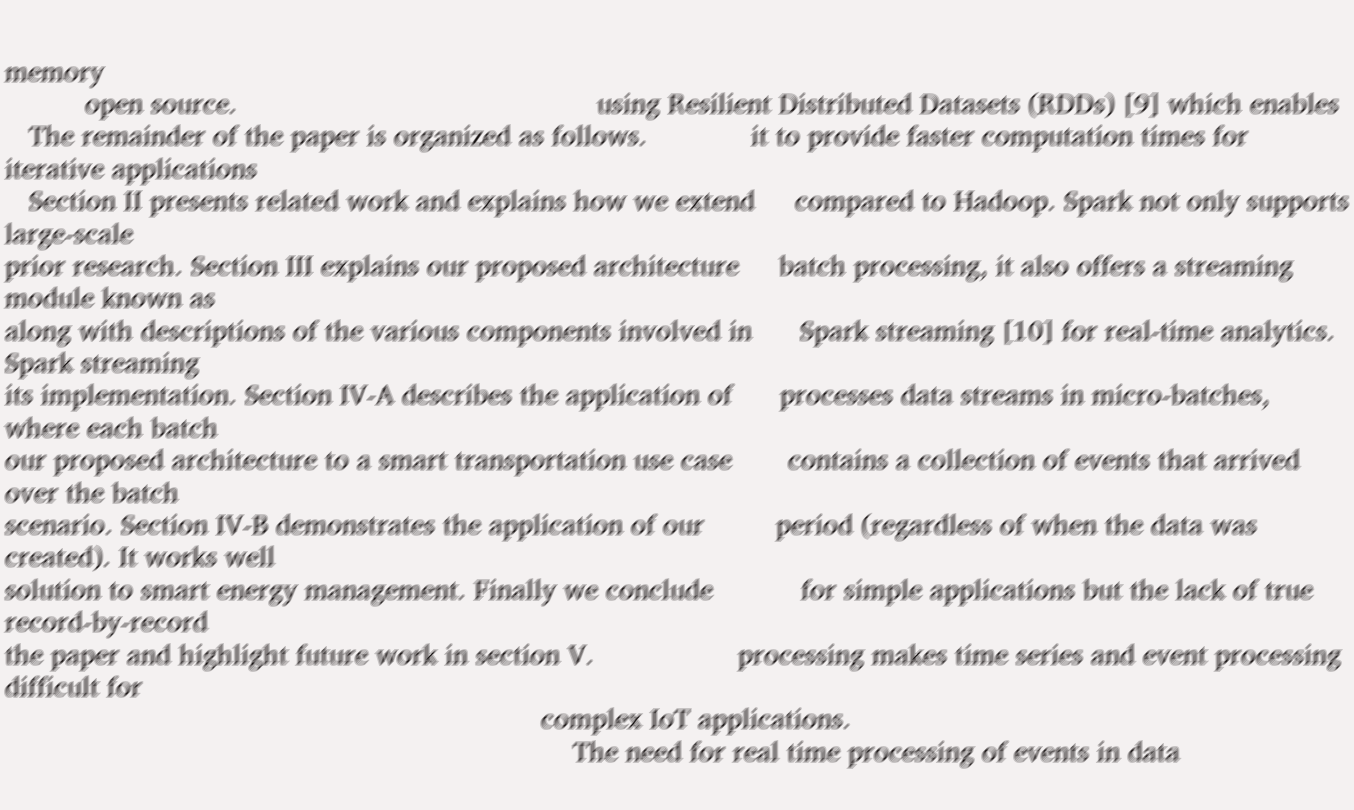memory
          open source.                                             using Resilient Distributed Datasets (RDDs) [9] which enables
   The remainder of the paper is organized as follows.             it to provide faster computation times for iterative applications
   Section II presents related work and explains how we extend     compared to Hadoop. Spark not only supports large-scale
prior research. Section III explains our proposed architecture     batch processing, it also offers a streaming module known as
along with descriptions of the various components involved in      Spark streaming [10] for real-time analytics. Spark streaming
its implementation. Section IV-A describes the application of      processes data streams in micro-batches, where each batch
our proposed architecture to a smart transportation use case       contains a collection of events that arrived over the batch
scenario. Section IV-B demonstrates the application of our         period (regardless of when the data was created). It works well
solution to smart energy management. Finally we conclude           for simple applications but the lack of true record-by-record
the paper and highlight future work in section V.                  processing makes time series and event processing difficult for
                                                                   complex IoT applications.
                                                                       The need for real time processing of events in data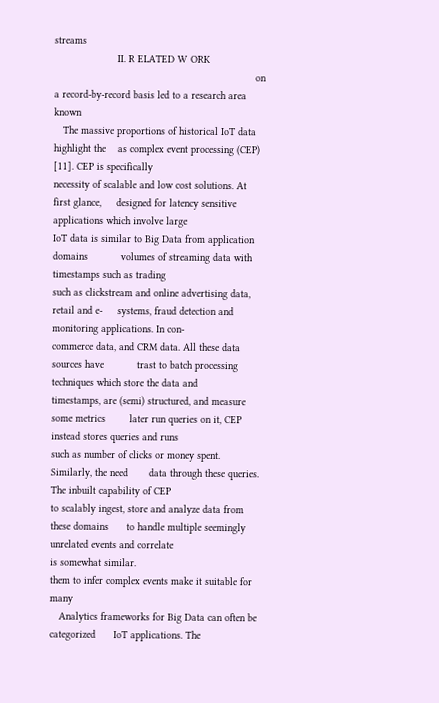streams
                     II. R ELATED W ORK
                                                                   on a record-by-record basis led to a research area known
   The massive proportions of historical IoT data highlight the    as complex event processing (CEP) [11]. CEP is specifically
necessity of scalable and low cost solutions. At first glance,     designed for latency sensitive applications which involve large
IoT data is similar to Big Data from application domains           volumes of streaming data with timestamps such as trading
such as clickstream and online advertising data, retail and e-     systems, fraud detection and monitoring applications. In con-
commerce data, and CRM data. All these data sources have           trast to batch processing techniques which store the data and
timestamps, are (semi) structured, and measure some metrics        later run queries on it, CEP instead stores queries and runs
such as number of clicks or money spent. Similarly, the need       data through these queries. The inbuilt capability of CEP
to scalably ingest, store and analyze data from these domains      to handle multiple seemingly unrelated events and correlate
is somewhat similar.                                               them to infer complex events make it suitable for many
   Analytics frameworks for Big Data can often be categorized      IoT applications. The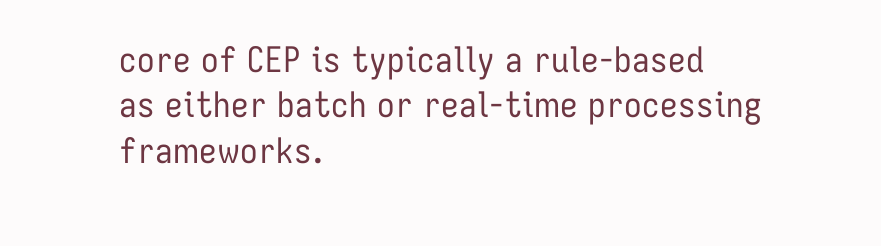core of CEP is typically a rule-based
as either batch or real-time processing frameworks.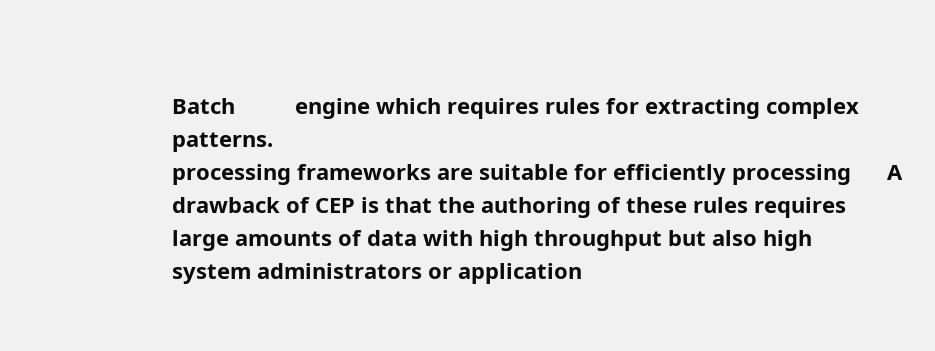Batch          engine which requires rules for extracting complex patterns.
processing frameworks are suitable for efficiently processing      A drawback of CEP is that the authoring of these rules requires
large amounts of data with high throughput but also high           system administrators or application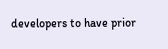developers to have prior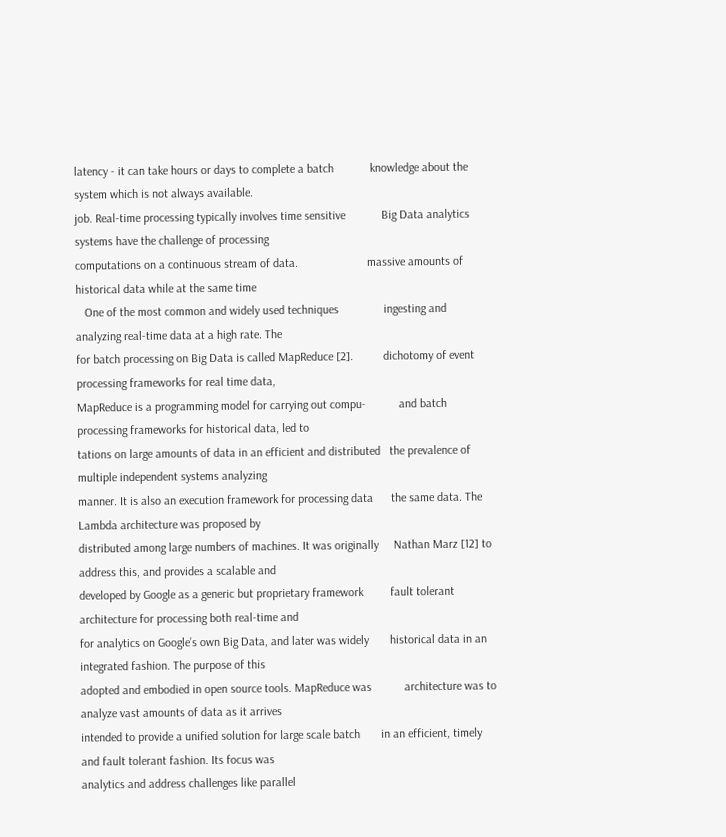latency - it can take hours or days to complete a batch            knowledge about the system which is not always available.
job. Real-time processing typically involves time sensitive            Big Data analytics systems have the challenge of processing
computations on a continuous stream of data.                       massive amounts of historical data while at the same time
   One of the most common and widely used techniques               ingesting and analyzing real-time data at a high rate. The
for batch processing on Big Data is called MapReduce [2].          dichotomy of event processing frameworks for real time data,
MapReduce is a programming model for carrying out compu-           and batch processing frameworks for historical data, led to
tations on large amounts of data in an efficient and distributed   the prevalence of multiple independent systems analyzing
manner. It is also an execution framework for processing data      the same data. The Lambda architecture was proposed by
distributed among large numbers of machines. It was originally     Nathan Marz [12] to address this, and provides a scalable and
developed by Google as a generic but proprietary framework         fault tolerant architecture for processing both real-time and
for analytics on Google’s own Big Data, and later was widely       historical data in an integrated fashion. The purpose of this
adopted and embodied in open source tools. MapReduce was           architecture was to analyze vast amounts of data as it arrives
intended to provide a unified solution for large scale batch       in an efficient, timely and fault tolerant fashion. Its focus was
analytics and address challenges like parallel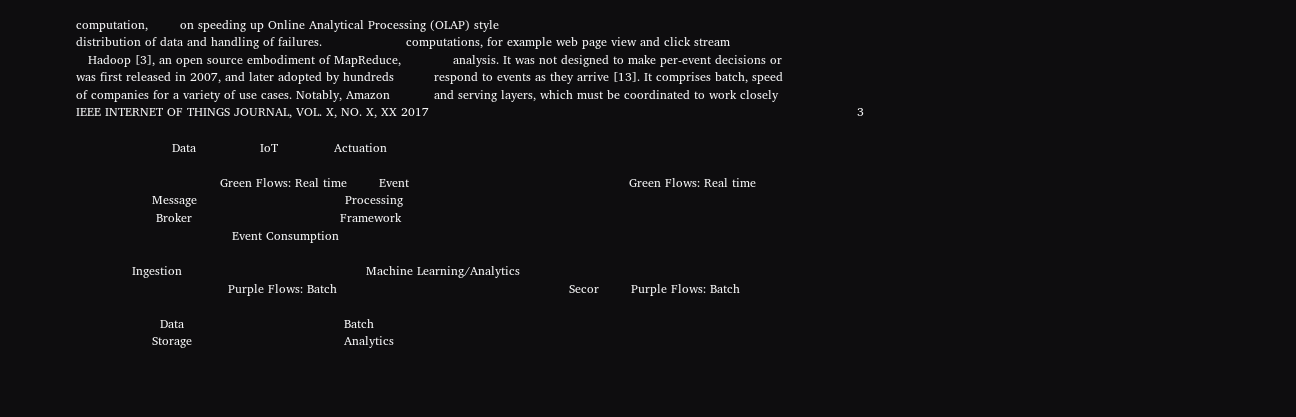computation,        on speeding up Online Analytical Processing (OLAP) style
distribution of data and handling of failures.                     computations, for example web page view and click stream
   Hadoop [3], an open source embodiment of MapReduce,             analysis. It was not designed to make per-event decisions or
was first released in 2007, and later adopted by hundreds          respond to events as they arrive [13]. It comprises batch, speed
of companies for a variety of use cases. Notably, Amazon           and serving layers, which must be coordinated to work closely
IEEE INTERNET OF THINGS JOURNAL, VOL. X, NO. X, XX 2017                                                                                                           3

                        Data                IoT              Actuation

                                    Green Flows: Real time        Event                                                       Green Flows: Real time
                   Message                                     Processing
                    Broker                                     Framework
                                       Event Consumption

              Ingestion                                              Machine Learning/Analytics
                                      Purple Flows: Batch                                                          Secor        Purple Flows: Batch

                     Data                                        Batch
                   Storage                                      Analytics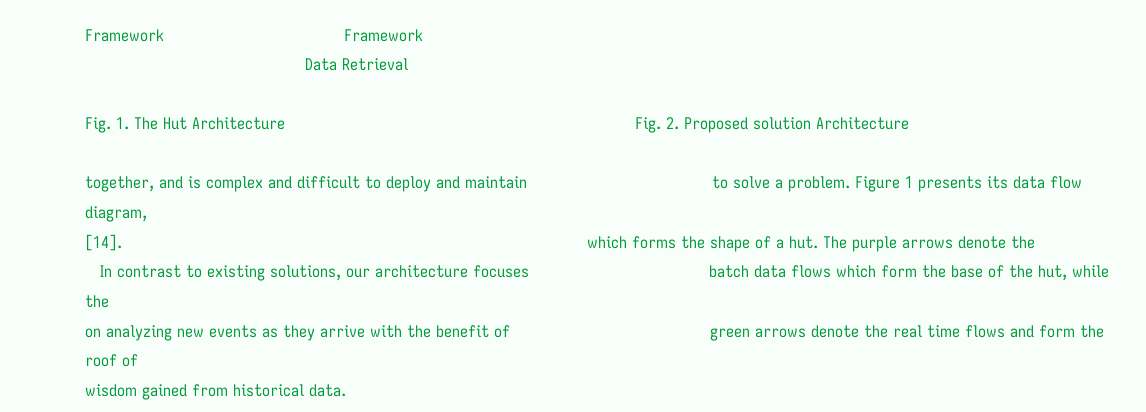Framework                                    Framework
                                            Data Retrieval

Fig. 1. The Hut Architecture                                                                      Fig. 2. Proposed solution Architecture

together, and is complex and difficult to deploy and maintain                                     to solve a problem. Figure 1 presents its data flow diagram,
[14].                                                                                             which forms the shape of a hut. The purple arrows denote the
   In contrast to existing solutions, our architecture focuses                                    batch data flows which form the base of the hut, while the
on analyzing new events as they arrive with the benefit of                                        green arrows denote the real time flows and form the roof of
wisdom gained from historical data.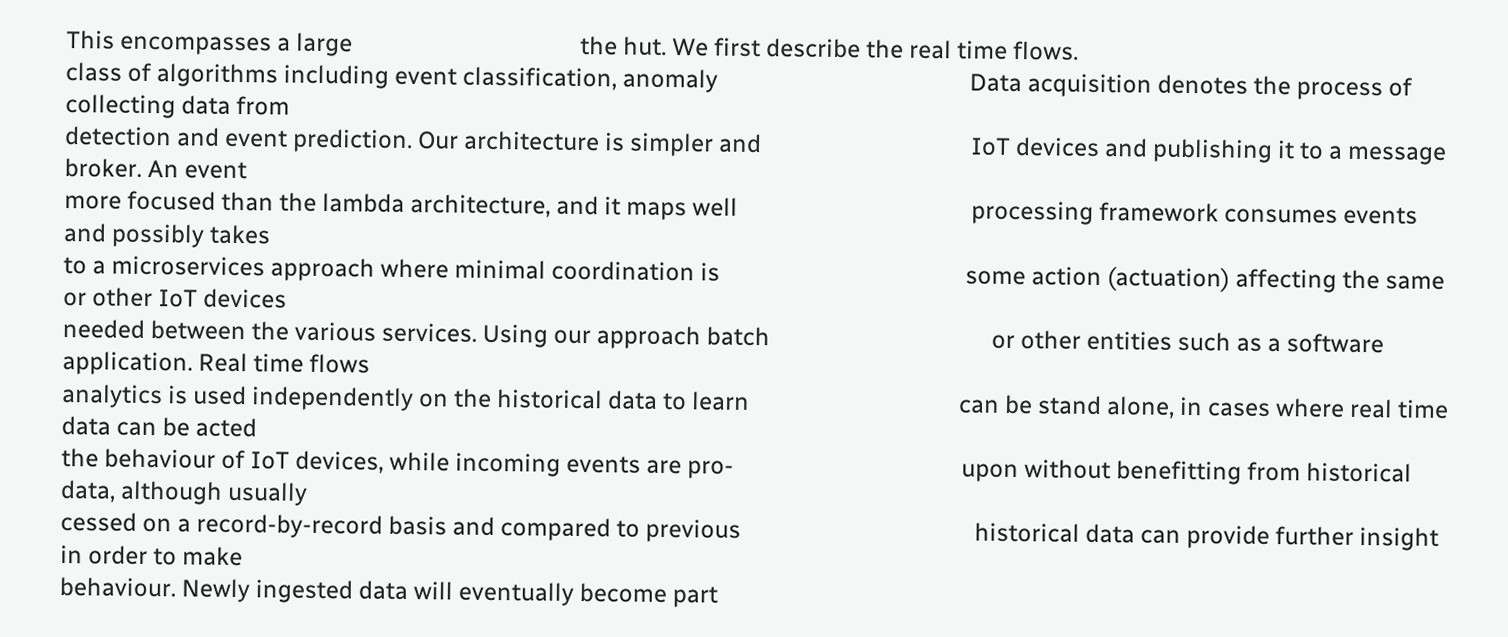This encompasses a large                                      the hut. We first describe the real time flows.
class of algorithms including event classification, anomaly                                          Data acquisition denotes the process of collecting data from
detection and event prediction. Our architecture is simpler and                                   IoT devices and publishing it to a message broker. An event
more focused than the lambda architecture, and it maps well                                       processing framework consumes events and possibly takes
to a microservices approach where minimal coordination is                                         some action (actuation) affecting the same or other IoT devices
needed between the various services. Using our approach batch                                     or other entities such as a software application. Real time flows
analytics is used independently on the historical data to learn                                   can be stand alone, in cases where real time data can be acted
the behaviour of IoT devices, while incoming events are pro-                                      upon without benefitting from historical data, although usually
cessed on a record-by-record basis and compared to previous                                       historical data can provide further insight in order to make
behaviour. Newly ingested data will eventually become part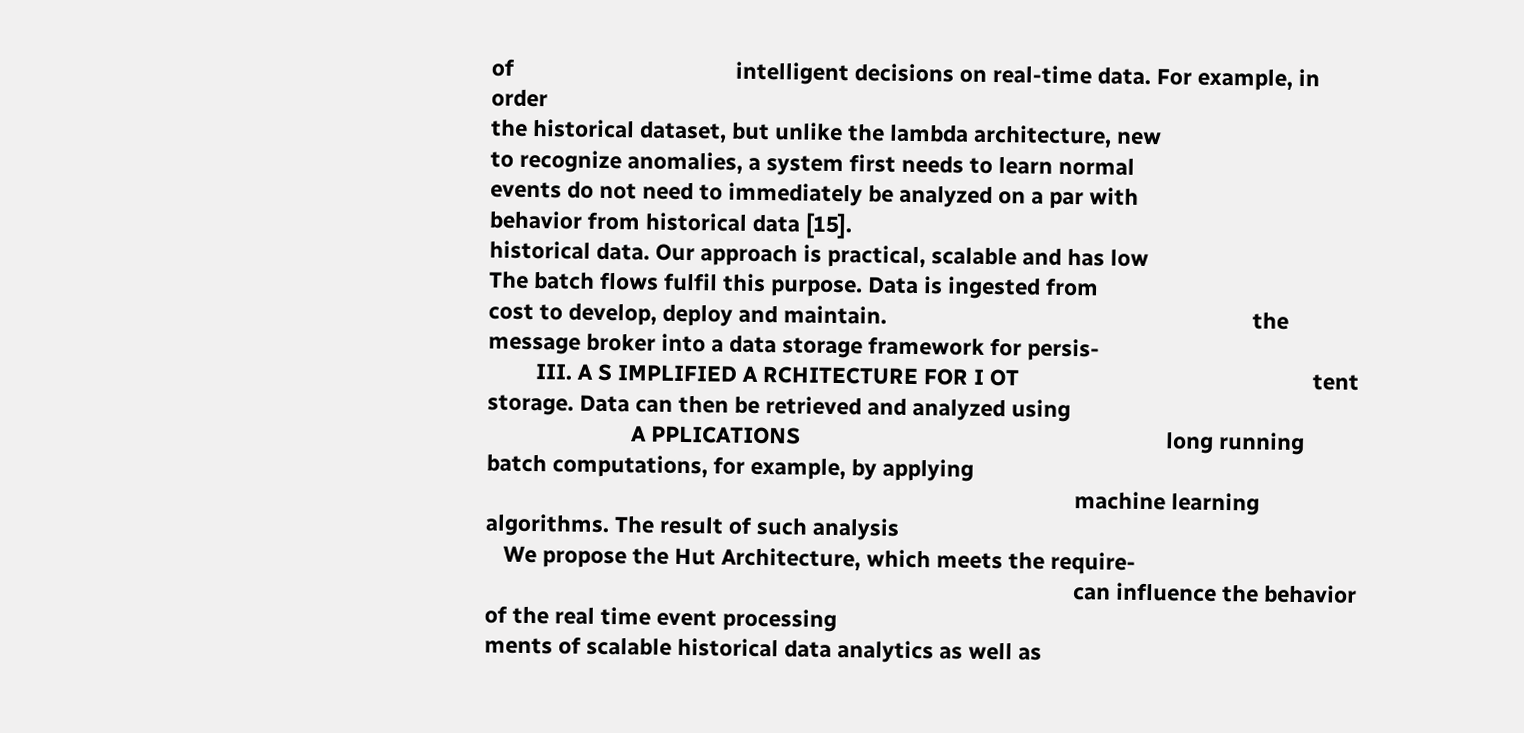of                                     intelligent decisions on real-time data. For example, in order
the historical dataset, but unlike the lambda architecture, new                                   to recognize anomalies, a system first needs to learn normal
events do not need to immediately be analyzed on a par with                                       behavior from historical data [15].
historical data. Our approach is practical, scalable and has low                                     The batch flows fulfil this purpose. Data is ingested from
cost to develop, deploy and maintain.                                                             the message broker into a data storage framework for persis-
        III. A S IMPLIFIED A RCHITECTURE FOR I OT                                                 tent storage. Data can then be retrieved and analyzed using
                        A PPLICATIONS                                                             long running batch computations, for example, by applying
                                                                                                  machine learning algorithms. The result of such analysis
   We propose the Hut Architecture, which meets the require-
                                                                                                  can influence the behavior of the real time event processing
ments of scalable historical data analytics as well as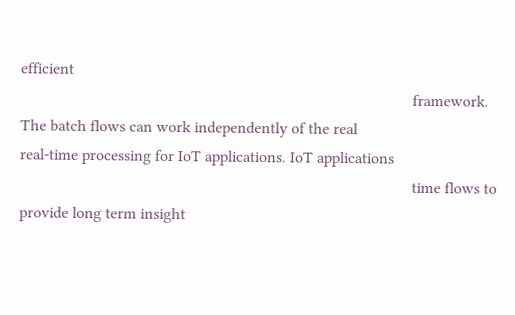efficient
                                                                                                  framework. The batch flows can work independently of the real
real-time processing for IoT applications. IoT applications
                                                                                                  time flows to provide long term insight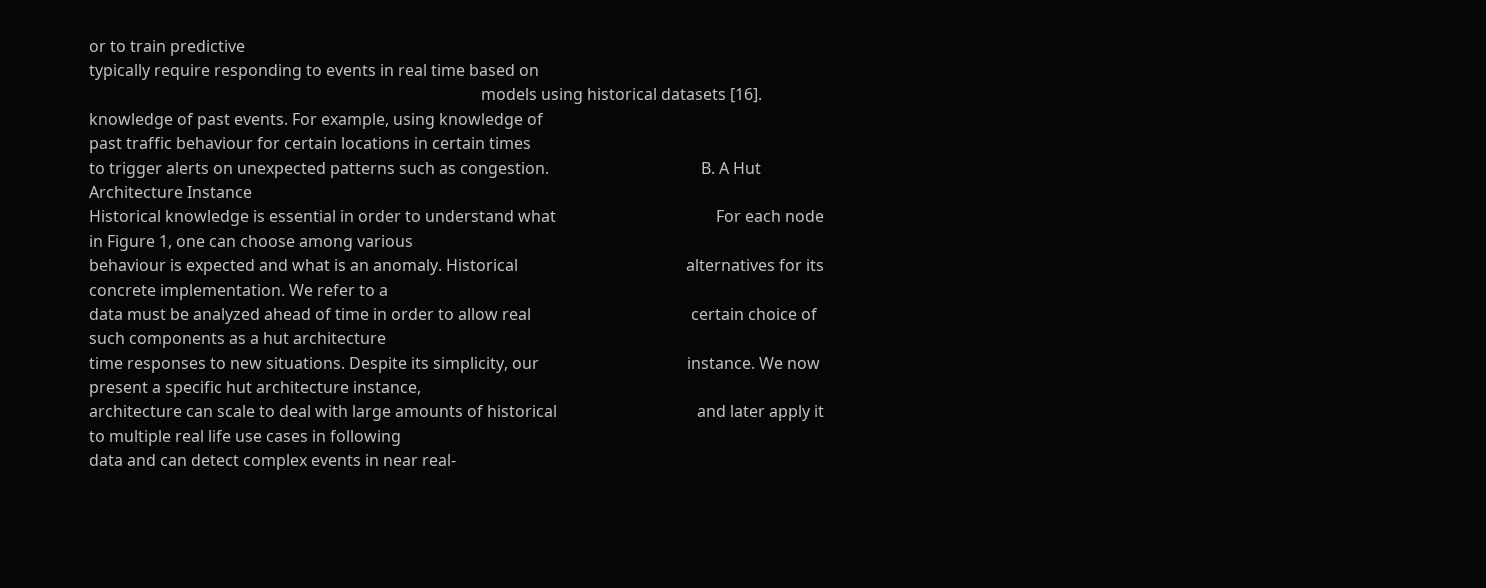or to train predictive
typically require responding to events in real time based on
                                                                                                  models using historical datasets [16].
knowledge of past events. For example, using knowledge of
past traffic behaviour for certain locations in certain times
to trigger alerts on unexpected patterns such as congestion.                                      B. A Hut Architecture Instance
Historical knowledge is essential in order to understand what                                        For each node in Figure 1, one can choose among various
behaviour is expected and what is an anomaly. Historical                                          alternatives for its concrete implementation. We refer to a
data must be analyzed ahead of time in order to allow real                                        certain choice of such components as a hut architecture
time responses to new situations. Despite its simplicity, our                                     instance. We now present a specific hut architecture instance,
architecture can scale to deal with large amounts of historical                                   and later apply it to multiple real life use cases in following
data and can detect complex events in near real-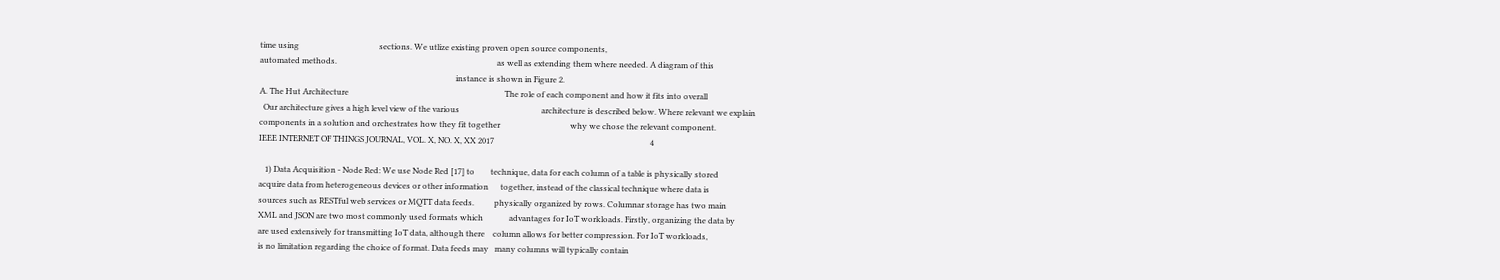time using                                        sections. We utlize existing proven open source components,
automated methods.                                                                                as well as extending them where needed. A diagram of this
                                                                                                  instance is shown in Figure 2.
A. The Hut Architecture                                                                              The role of each component and how it fits into overall
  Our architecture gives a high level view of the various                                         architecture is described below. Where relevant we explain
components in a solution and orchestrates how they fit together                                   why we chose the relevant component.
IEEE INTERNET OF THINGS JOURNAL, VOL. X, NO. X, XX 2017                                                                              4

   1) Data Acquisition - Node Red: We use Node Red [17] to        technique, data for each column of a table is physically stored
acquire data from heterogeneous devices or other information      together, instead of the classical technique where data is
sources such as RESTful web services or MQTT data feeds.          physically organized by rows. Columnar storage has two main
XML and JSON are two most commonly used formats which             advantages for IoT workloads. Firstly, organizing the data by
are used extensively for transmitting IoT data, although there    column allows for better compression. For IoT workloads,
is no limitation regarding the choice of format. Data feeds may   many columns will typically contain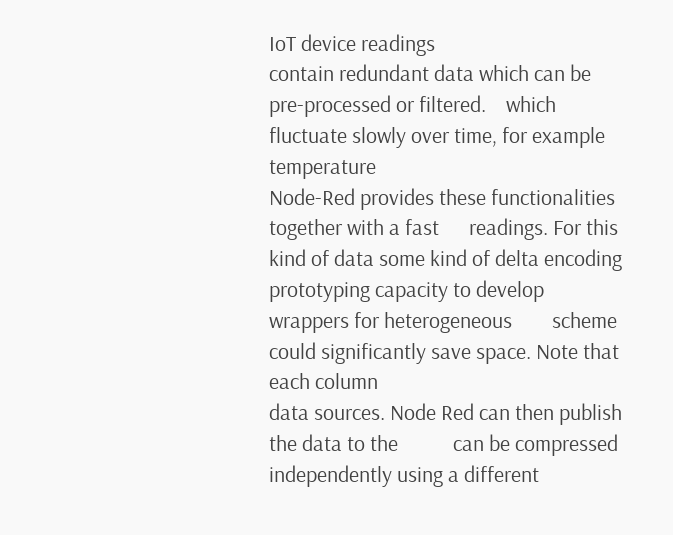IoT device readings
contain redundant data which can be pre-processed or filtered.    which fluctuate slowly over time, for example temperature
Node-Red provides these functionalities together with a fast      readings. For this kind of data some kind of delta encoding
prototyping capacity to develop wrappers for heterogeneous        scheme could significantly save space. Note that each column
data sources. Node Red can then publish the data to the           can be compressed independently using a different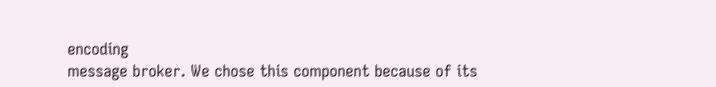encoding
message broker. We chose this component because of its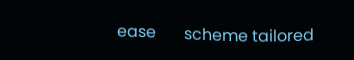ease       scheme tailored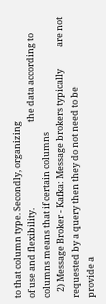to that column type. Secondly, organizing
of use and flexibility.                                           the data according to columns means that if certain columns
   2) Message Broker - Kafka: Message brokers typically           are not requested by a query then they do not need to be
provide a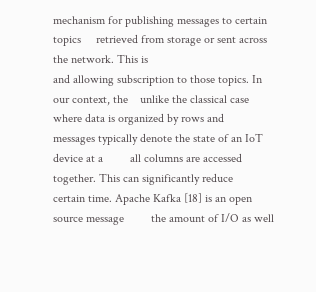mechanism for publishing messages to certain topics     retrieved from storage or sent across the network. This is
and allowing subscription to those topics. In our context, the    unlike the classical case where data is organized by rows and
messages typically denote the state of an IoT device at a         all columns are accessed together. This can significantly reduce
certain time. Apache Kafka [18] is an open source message         the amount of I/O as well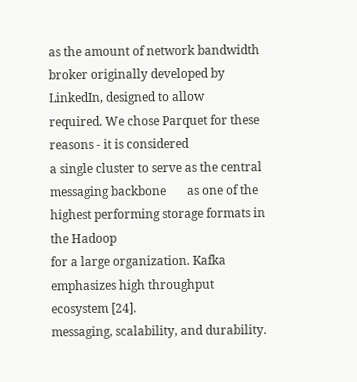as the amount of network bandwidth
broker originally developed by LinkedIn, designed to allow        required. We chose Parquet for these reasons - it is considered
a single cluster to serve as the central messaging backbone       as one of the highest performing storage formats in the Hadoop
for a large organization. Kafka emphasizes high throughput        ecosystem [24].
messaging, scalability, and durability.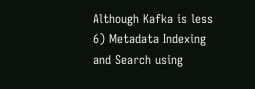Although Kafka is less       6) Metadata Indexing and Search using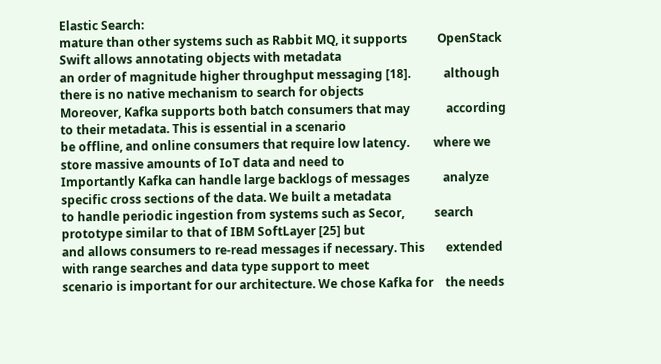Elastic Search:
mature than other systems such as Rabbit MQ, it supports          OpenStack Swift allows annotating objects with metadata
an order of magnitude higher throughput messaging [18].           although there is no native mechanism to search for objects
Moreover, Kafka supports both batch consumers that may            according to their metadata. This is essential in a scenario
be offline, and online consumers that require low latency.        where we store massive amounts of IoT data and need to
Importantly Kafka can handle large backlogs of messages           analyze specific cross sections of the data. We built a metadata
to handle periodic ingestion from systems such as Secor,          search prototype similar to that of IBM SoftLayer [25] but
and allows consumers to re-read messages if necessary. This       extended with range searches and data type support to meet
scenario is important for our architecture. We chose Kafka for    the needs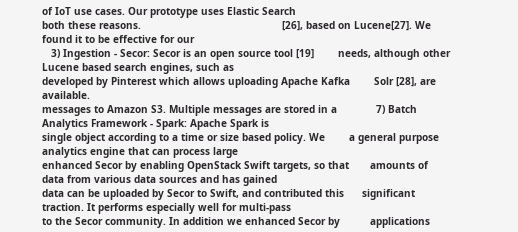of IoT use cases. Our prototype uses Elastic Search
both these reasons.                                               [26], based on Lucene[27]. We found it to be effective for our
   3) Ingestion - Secor: Secor is an open source tool [19]        needs, although other Lucene based search engines, such as
developed by Pinterest which allows uploading Apache Kafka        Solr [28], are available.
messages to Amazon S3. Multiple messages are stored in a             7) Batch Analytics Framework - Spark: Apache Spark is
single object according to a time or size based policy. We        a general purpose analytics engine that can process large
enhanced Secor by enabling OpenStack Swift targets, so that       amounts of data from various data sources and has gained
data can be uploaded by Secor to Swift, and contributed this      significant traction. It performs especially well for multi-pass
to the Secor community. In addition we enhanced Secor by          applications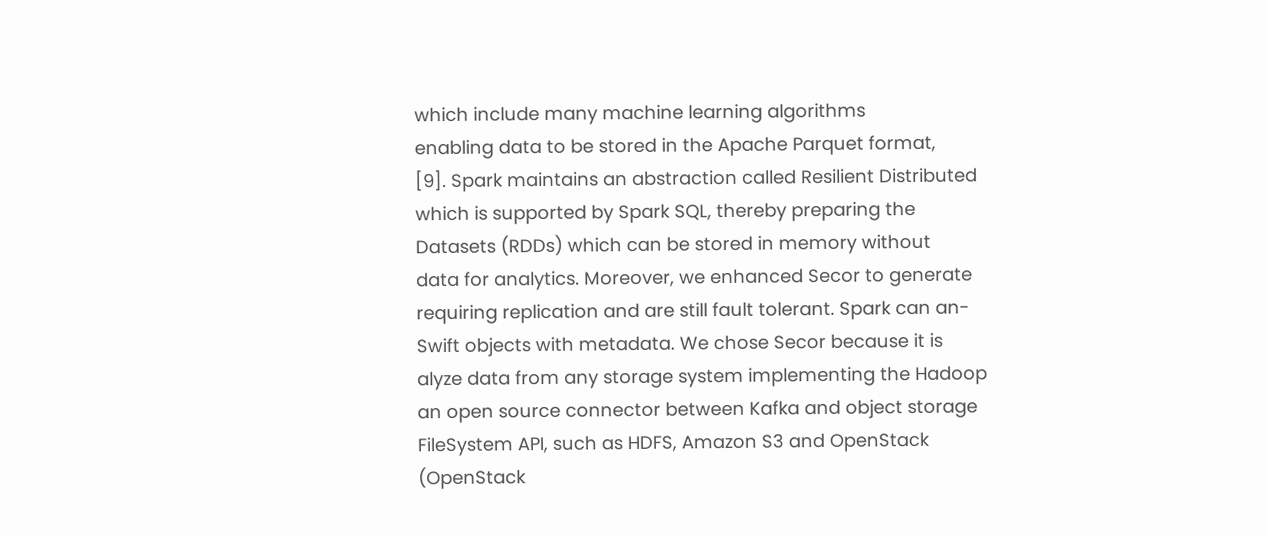which include many machine learning algorithms
enabling data to be stored in the Apache Parquet format,          [9]. Spark maintains an abstraction called Resilient Distributed
which is supported by Spark SQL, thereby preparing the            Datasets (RDDs) which can be stored in memory without
data for analytics. Moreover, we enhanced Secor to generate       requiring replication and are still fault tolerant. Spark can an-
Swift objects with metadata. We chose Secor because it is         alyze data from any storage system implementing the Hadoop
an open source connector between Kafka and object storage         FileSystem API, such as HDFS, Amazon S3 and OpenStack
(OpenStack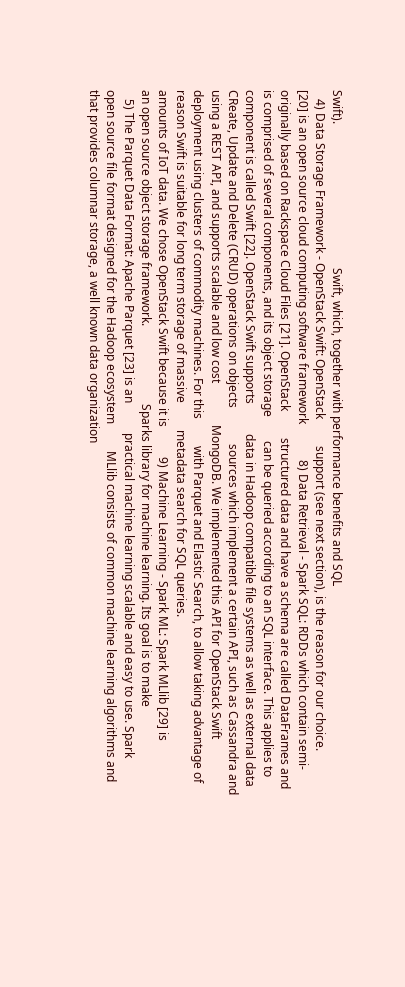Swift).                                                Swift, which, together with performance benefits and SQL
   4) Data Storage Framework - OpenStack Swift: OpenStack         support (see next section), is the reason for our choice.
[20] is an open source cloud computing software framework            8) Data Retrieval - Spark SQL: RDDs which contain semi-
originally based on Rackspace Cloud Files [21]. OpenStack         structured data and have a schema are called DataFrames and
is comprised of several components, and its object storage        can be queried according to an SQL interface. This applies to
component is called Swift [22]. OpenStack Swift supports          data in Hadoop compatible file systems as well as external data
CReate, Update and Delete (CRUD) operations on objects            sources which implement a certain API, such as Cassandra and
using a REST API, and supports scalable and low cost              MongoDB. We implemented this API for OpenStack Swift
deployment using clusters of commodity machines. For this         with Parquet and Elastic Search, to allow taking advantage of
reason Swift is suitable for long term storage of massive         metadata search for SQL queries.
amounts of IoT data. We chose OpenStack Swift because it is          9) Machine Learning - Spark ML: Spark MLlib [29] is
an open source object storage framework.                          Sparks library for machine learning. Its goal is to make
   5) The Parquet Data Format: Apache Parquet [23] is an          practical machine learning scalable and easy to use. Spark
open source file format designed for the Hadoop ecosystem         MLlib consists of common machine learning algorithms and
that provides columnar storage, a well known data organization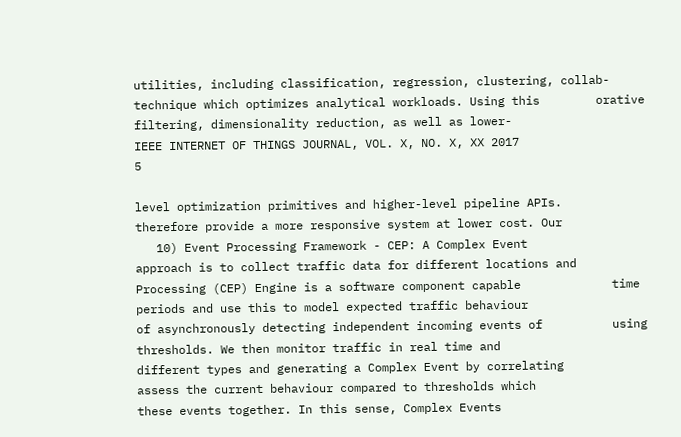utilities, including classification, regression, clustering, collab-
technique which optimizes analytical workloads. Using this        orative filtering, dimensionality reduction, as well as lower-
IEEE INTERNET OF THINGS JOURNAL, VOL. X, NO. X, XX 2017                                                                            5

level optimization primitives and higher-level pipeline APIs.       therefore provide a more responsive system at lower cost. Our
   10) Event Processing Framework - CEP: A Complex Event            approach is to collect traffic data for different locations and
Processing (CEP) Engine is a software component capable             time periods and use this to model expected traffic behaviour
of asynchronously detecting independent incoming events of          using thresholds. We then monitor traffic in real time and
different types and generating a Complex Event by correlating       assess the current behaviour compared to thresholds which
these events together. In this sense, Complex Events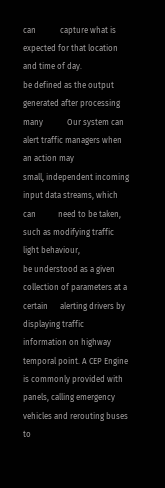can            capture what is expected for that location and time of day.
be defined as the output generated after processing many            Our system can alert traffic managers when an action may
small, independent incoming input data streams, which can           need to be taken, such as modifying traffic light behaviour,
be understood as a given collection of parameters at a certain      alerting drivers by displaying traffic information on highway
temporal point. A CEP Engine is commonly provided with              panels, calling emergency vehicles and rerouting buses to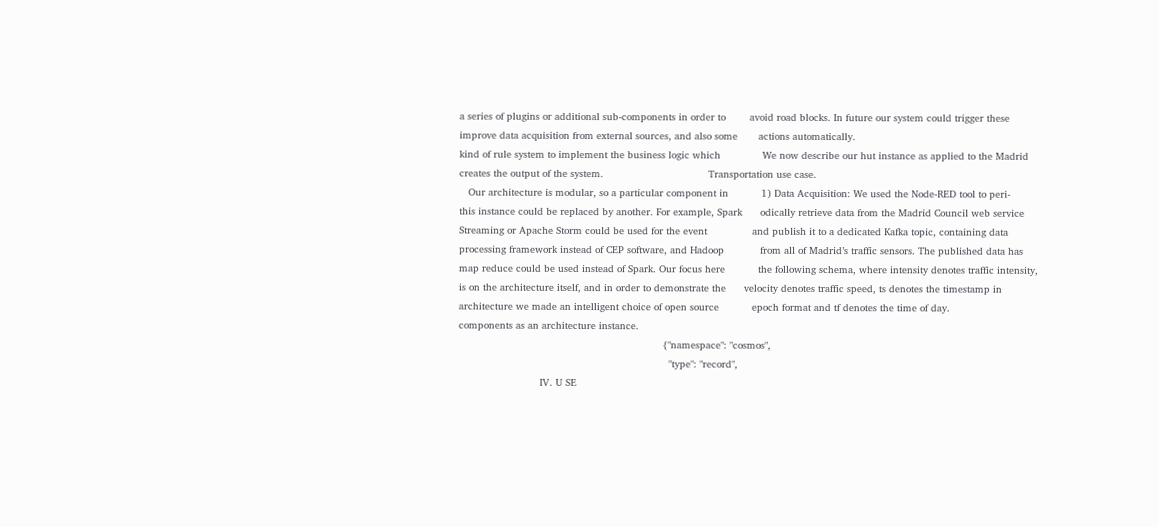a series of plugins or additional sub-components in order to        avoid road blocks. In future our system could trigger these
improve data acquisition from external sources, and also some       actions automatically.
kind of rule system to implement the business logic which              We now describe our hut instance as applied to the Madrid
creates the output of the system.                                   Transportation use case.
   Our architecture is modular, so a particular component in           1) Data Acquisition: We used the Node-RED tool to peri-
this instance could be replaced by another. For example, Spark      odically retrieve data from the Madrid Council web service
Streaming or Apache Storm could be used for the event               and publish it to a dedicated Kafka topic, containing data
processing framework instead of CEP software, and Hadoop            from all of Madrid’s traffic sensors. The published data has
map reduce could be used instead of Spark. Our focus here           the following schema, where intensity denotes traffic intensity,
is on the architecture itself, and in order to demonstrate the      velocity denotes traffic speed, ts denotes the timestamp in
architecture we made an intelligent choice of open source           epoch format and tf denotes the time of day.
components as an architecture instance.
                                                                    {"namespace": "cosmos",
                                                                      "type": "record",
                           IV. U SE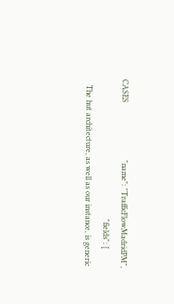CASES                             "name": "TrafficFlowMadridPM",
                                                                      "fields": [
   The hut architecture, as well as our instance, is generic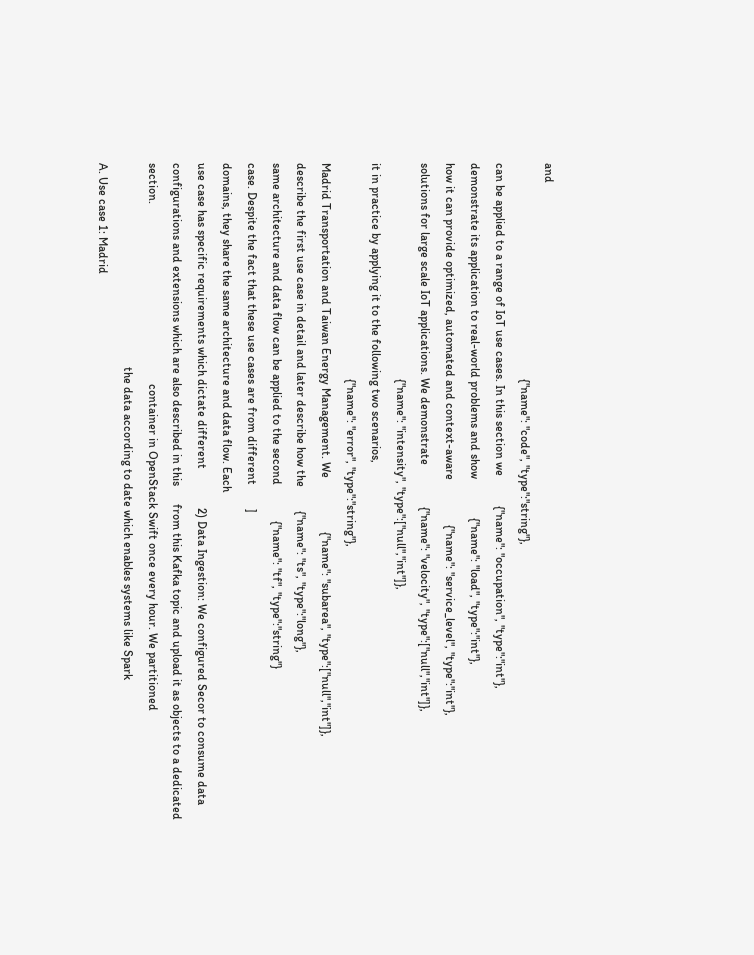and
                                                                        {"name": "code", "type":"string"},
can be applied to a range of IoT use cases. In this section we          {"name": "occupation", "type":"int"},
demonstrate its application to real-world problems and show             {"name": "load", "type":"int"},
how it can provide optimized, automated and context-aware               {"name": "service_level", "type":"int"},
solutions for large scale IoT applications. We demonstrate              {"name": "velocity", "type":["null","int"]},
                                                                        {"name": "intensity", "type":["null","int"]},
it in practice by applying it to the following two scenarios,
                                                                        {"name": "error", "type":"string"},
Madrid Transportation and Taiwan Energy Management. We                  {"name": "subarea", "type":["null","int"]},
describe the first use case in detail and later describe how the        {"name": "ts", "type":"long"},
same architecture and data flow can be applied to the second            {"name": "tf", "type":"string"}
case. Despite the fact that these use cases are from different        ]
domains, they share the same architecture and data flow. Each
use case has specific requirements which dictate different             2) Data Ingestion: We configured Secor to consume data
configurations and extensions which are also described in this      from this Kafka topic and upload it as objects to a dedicated
section.                                                            container in OpenStack Swift once every hour. We partitioned
                                                                    the data according to date which enables systems like Spark
A. Use case 1: Madrid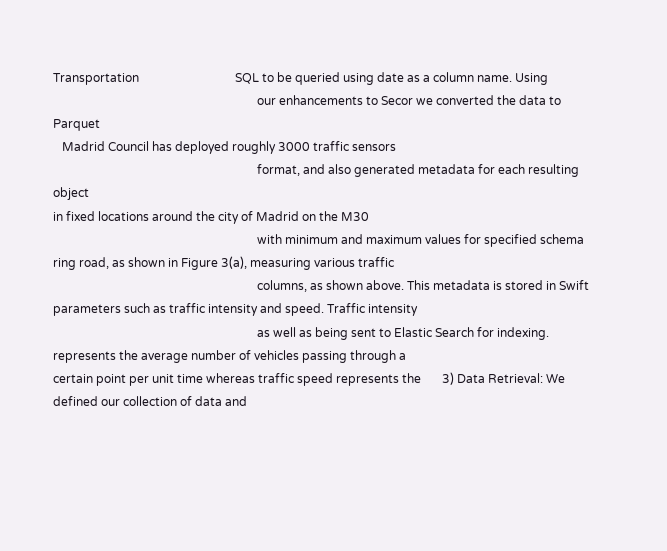Transportation                                SQL to be queried using date as a column name. Using
                                                                    our enhancements to Secor we converted the data to Parquet
   Madrid Council has deployed roughly 3000 traffic sensors
                                                                    format, and also generated metadata for each resulting object
in fixed locations around the city of Madrid on the M30
                                                                    with minimum and maximum values for specified schema
ring road, as shown in Figure 3(a), measuring various traffic
                                                                    columns, as shown above. This metadata is stored in Swift
parameters such as traffic intensity and speed. Traffic intensity
                                                                    as well as being sent to Elastic Search for indexing.
represents the average number of vehicles passing through a
certain point per unit time whereas traffic speed represents the       3) Data Retrieval: We defined our collection of data and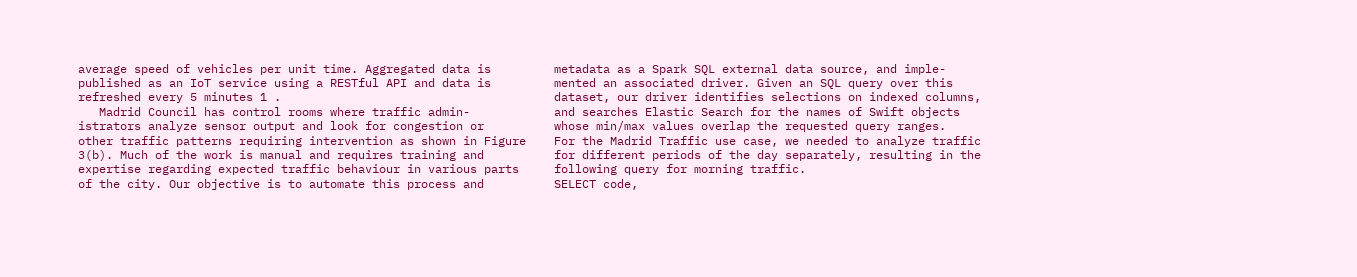average speed of vehicles per unit time. Aggregated data is         metadata as a Spark SQL external data source, and imple-
published as an IoT service using a RESTful API and data is         mented an associated driver. Given an SQL query over this
refreshed every 5 minutes 1 .                                       dataset, our driver identifies selections on indexed columns,
   Madrid Council has control rooms where traffic admin-            and searches Elastic Search for the names of Swift objects
istrators analyze sensor output and look for congestion or          whose min/max values overlap the requested query ranges.
other traffic patterns requiring intervention as shown in Figure    For the Madrid Traffic use case, we needed to analyze traffic
3(b). Much of the work is manual and requires training and          for different periods of the day separately, resulting in the
expertise regarding expected traffic behaviour in various parts     following query for morning traffic.
of the city. Our objective is to automate this process and          SELECT code,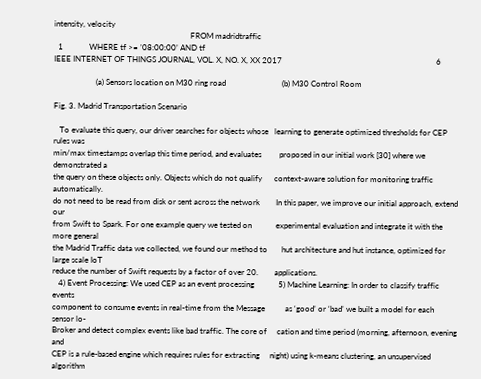intensity, velocity
                                                                    FROM madridtraffic
  1             WHERE tf >= ’08:00:00’ AND tf
IEEE INTERNET OF THINGS JOURNAL, VOL. X, NO. X, XX 2017                                                                             6

                     (a) Sensors location on M30 ring road                            (b) M30 Control Room

Fig. 3. Madrid Transportation Scenario

   To evaluate this query, our driver searches for objects whose   learning to generate optimized thresholds for CEP rules was
min/max timestamps overlap this time period, and evaluates         proposed in our initial work [30] where we demonstrated a
the query on these objects only. Objects which do not qualify      context-aware solution for monitoring traffic automatically.
do not need to be read from disk or sent across the network        In this paper, we improve our initial approach, extend our
from Swift to Spark. For one example query we tested on            experimental evaluation and integrate it with the more general
the Madrid Traffic data we collected, we found our method to       hut architecture and hut instance, optimized for large scale IoT
reduce the number of Swift requests by a factor of over 20.        applications.
   4) Event Processing: We used CEP as an event processing            5) Machine Learning: In order to classify traffic events
component to consume events in real-time from the Message          as ‘good’ or ‘bad’ we built a model for each sensor lo-
Broker and detect complex events like bad traffic. The core of     cation and time period (morning, afternoon, evening and
CEP is a rule-based engine which requires rules for extracting     night) using k-means clustering, an unsupervised algorithm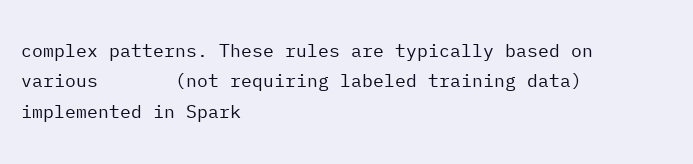complex patterns. These rules are typically based on various       (not requiring labeled training data) implemented in Spark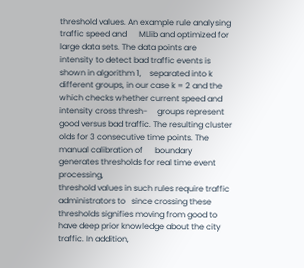threshold values. An example rule analysing traffic speed and      MLlib and optimized for large data sets. The data points are
intensity to detect bad traffic events is shown in algorithm 1,    separated into k different groups, in our case k = 2 and the
which checks whether current speed and intensity cross thresh-     groups represent good versus bad traffic. The resulting cluster
olds for 3 consecutive time points. The manual calibration of      boundary generates thresholds for real time event processing,
threshold values in such rules require traffic administrators to   since crossing these thresholds signifies moving from good to
have deep prior knowledge about the city traffic. In addition,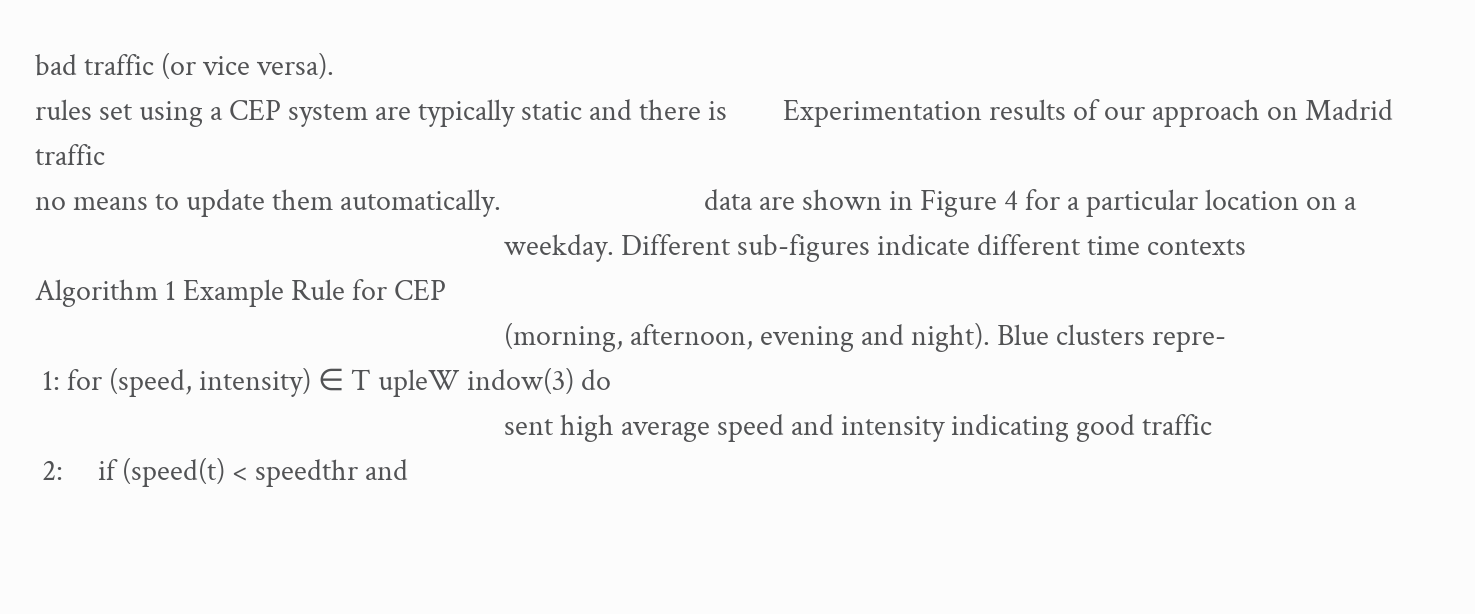bad traffic (or vice versa).
rules set using a CEP system are typically static and there is        Experimentation results of our approach on Madrid traffic
no means to update them automatically.                             data are shown in Figure 4 for a particular location on a
                                                                   weekday. Different sub-figures indicate different time contexts
Algorithm 1 Example Rule for CEP
                                                                   (morning, afternoon, evening and night). Blue clusters repre-
 1: for (speed, intensity) ∈ T upleW indow(3) do
                                                                   sent high average speed and intensity indicating good traffic
 2:     if (speed(t) < speedthr and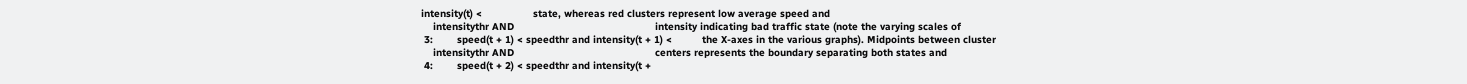intensity(t) <                 state, whereas red clusters represent low average speed and
    intensitythr AND                                               intensity indicating bad traffic state (note the varying scales of
 3:        speed(t + 1) < speedthr and intensity(t + 1) <          the X-axes in the various graphs). Midpoints between cluster
    intensitythr AND                                               centers represents the boundary separating both states and
 4:        speed(t + 2) < speedthr and intensity(t +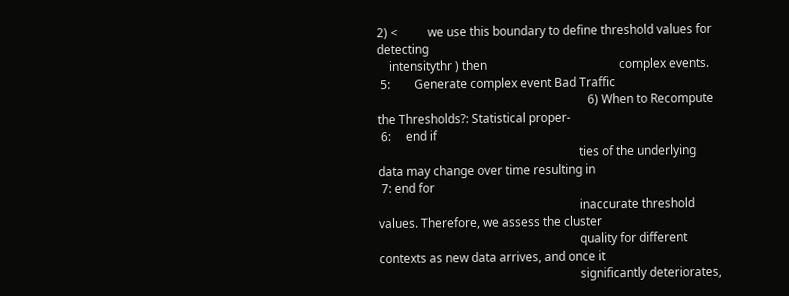2) <          we use this boundary to define threshold values for detecting
    intensitythr ) then                                            complex events.
 5:        Generate complex event Bad Traffic
                                                                      6) When to Recompute the Thresholds?: Statistical proper-
 6:     end if
                                                                   ties of the underlying data may change over time resulting in
 7: end for
                                                                   inaccurate threshold values. Therefore, we assess the cluster
                                                                   quality for different contexts as new data arrives, and once it
                                                                   significantly deteriorates,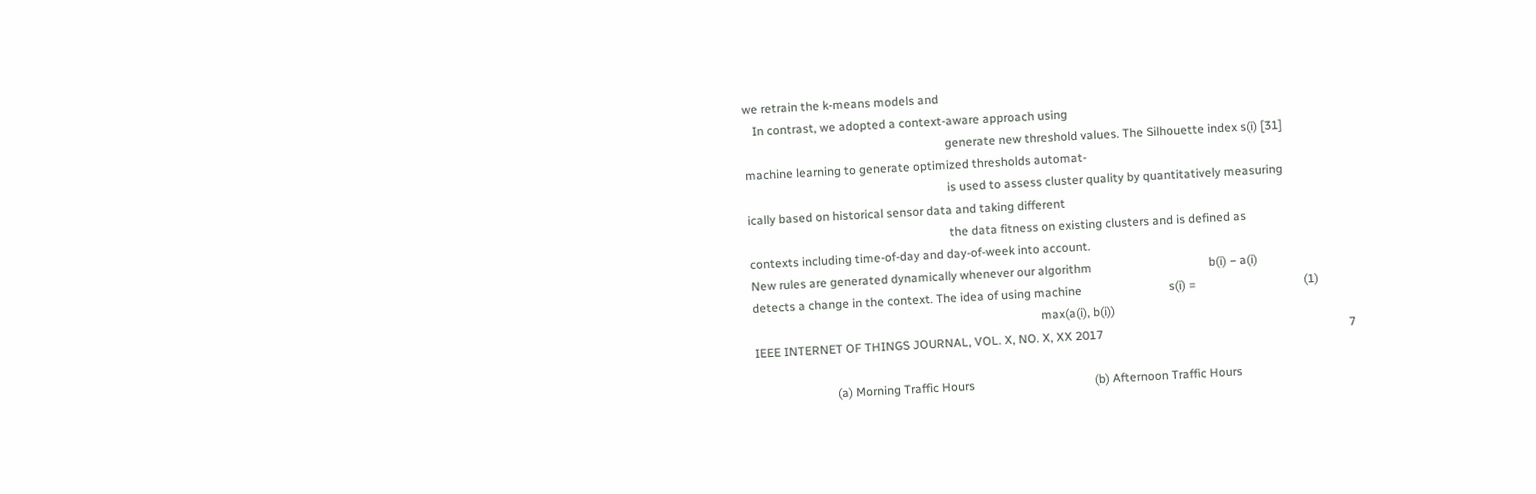we retrain the k-means models and
   In contrast, we adopted a context-aware approach using
                                                                   generate new threshold values. The Silhouette index s(i) [31]
machine learning to generate optimized thresholds automat-
                                                                   is used to assess cluster quality by quantitatively measuring
ically based on historical sensor data and taking different
                                                                   the data fitness on existing clusters and is defined as
contexts including time-of-day and day-of-week into account.
New rules are generated dynamically whenever our algorithm                                       b(i) − a(i)
detects a change in the context. The idea of using machine                             s(i) =                                    (1)
                                                                                                max(a(i), b(i))
IEEE INTERNET OF THINGS JOURNAL, VOL. X, NO. X, XX 2017                                                                                  7

                           (a) Morning Traffic Hours                                        (b) Afternoon Traffic Hours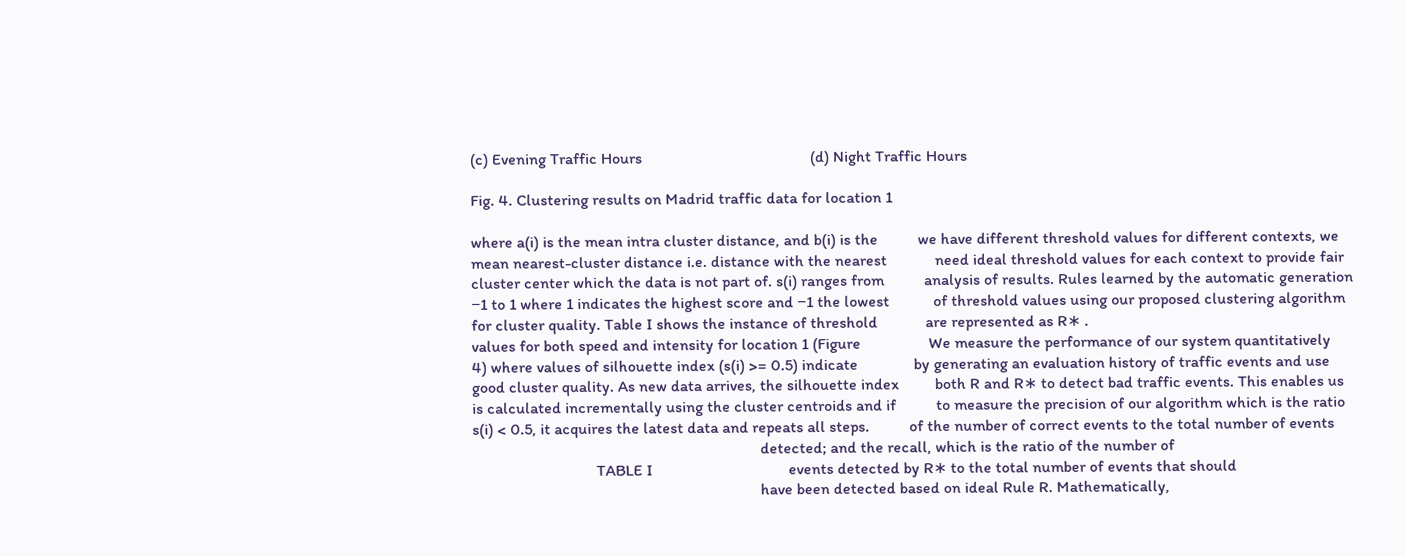(c) Evening Traffic Hours                                          (d) Night Traffic Hours

Fig. 4. Clustering results on Madrid traffic data for location 1

where a(i) is the mean intra cluster distance, and b(i) is the          we have different threshold values for different contexts, we
mean nearest-cluster distance i.e. distance with the nearest            need ideal threshold values for each context to provide fair
cluster center which the data is not part of. s(i) ranges from          analysis of results. Rules learned by the automatic generation
−1 to 1 where 1 indicates the highest score and −1 the lowest           of threshold values using our proposed clustering algorithm
for cluster quality. Table I shows the instance of threshold            are represented as R∗ .
values for both speed and intensity for location 1 (Figure                 We measure the performance of our system quantitatively
4) where values of silhouette index (s(i) >= 0.5) indicate              by generating an evaluation history of traffic events and use
good cluster quality. As new data arrives, the silhouette index         both R and R∗ to detect bad traffic events. This enables us
is calculated incrementally using the cluster centroids and if          to measure the precision of our algorithm which is the ratio
s(i) < 0.5, it acquires the latest data and repeats all steps.          of the number of correct events to the total number of events
                                                                        detected; and the recall, which is the ratio of the number of
                               TABLE I                                  events detected by R∗ to the total number of events that should
                                                                        have been detected based on ideal Rule R. Mathematically,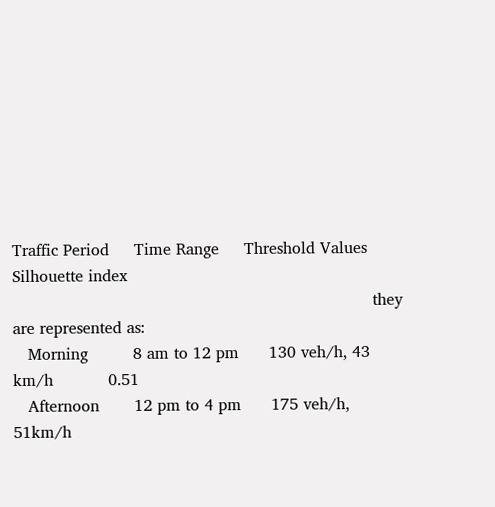Traffic Period     Time Range     Threshold Values    Silhouette index
                                                                        they are represented as:
   Morning         8 am to 12 pm      130 veh/h, 43 km/h           0.51
   Afternoon       12 pm to 4 pm      175 veh/h, 51km/h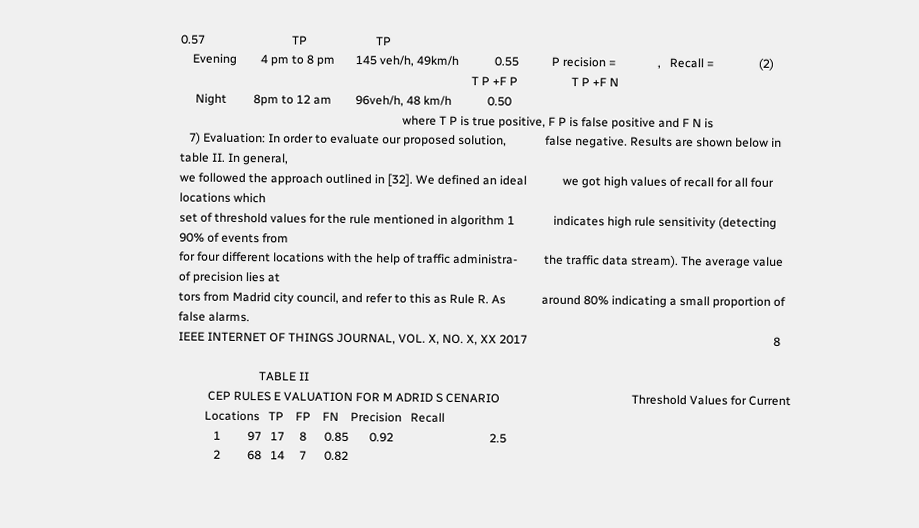0.57                             TP                       TP
    Evening        4 pm to 8 pm       145 veh/h, 49km/h            0.55           P recision =              ,   Recall =               (2)
                                                                                                 T P +F P                  T P +F N
     Night         8pm to 12 am        96veh/h, 48 km/h            0.50
                                                                          where T P is true positive, F P is false positive and F N is
   7) Evaluation: In order to evaluate our proposed solution,             false negative. Results are shown below in table II. In general,
we followed the approach outlined in [32]. We defined an ideal            we got high values of recall for all four locations which
set of threshold values for the rule mentioned in algorithm 1             indicates high rule sensitivity (detecting 90% of events from
for four different locations with the help of traffic administra-         the traffic data stream). The average value of precision lies at
tors from Madrid city council, and refer to this as Rule R. As            around 80% indicating a small proportion of false alarms.
IEEE INTERNET OF THINGS JOURNAL, VOL. X, NO. X, XX 2017                                                                                  8

                           TABLE II
          CEP RULES E VALUATION FOR M ADRID S CENARIO                                            Threshold Values for Current
         Locations   TP    FP    FN    Precision   Recall
            1         97   17     8      0.85       0.92                                2.5
            2         68   14     7      0.82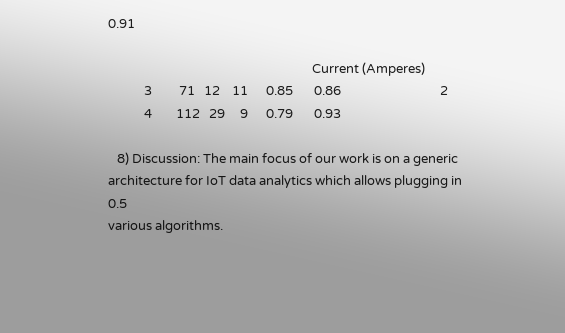0.91

                                                                    Current (Amperes)
            3         71   12    11      0.85       0.86                                 2
            4        112   29     9      0.79       0.93

   8) Discussion: The main focus of our work is on a generic
architecture for IoT data analytics which allows plugging in                            0.5
various algorithms.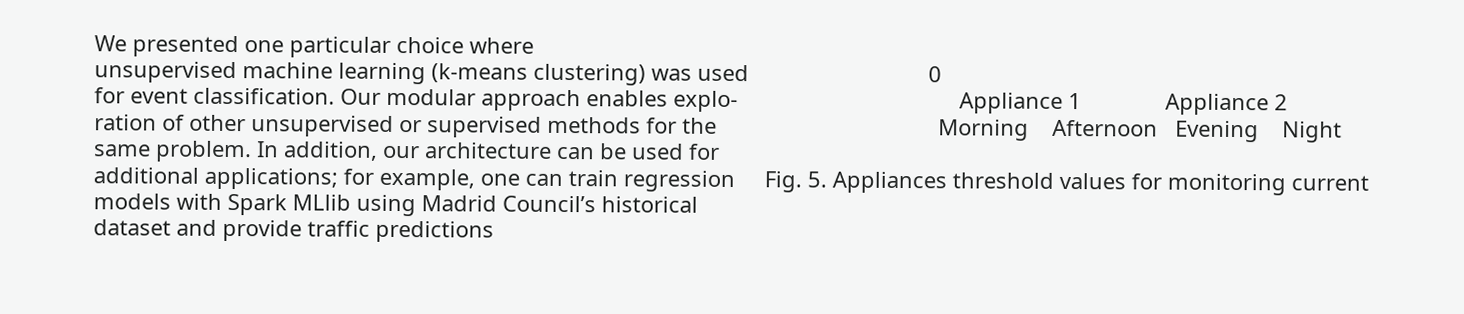We presented one particular choice where
unsupervised machine learning (k-means clustering) was used                              0
for event classification. Our modular approach enables explo-                                     Appliance 1              Appliance 2
ration of other unsupervised or supervised methods for the                                     Morning    Afternoon   Evening    Night
same problem. In addition, our architecture can be used for
additional applications; for example, one can train regression     Fig. 5. Appliances threshold values for monitoring current
models with Spark MLlib using Madrid Council’s historical
dataset and provide traffic predictions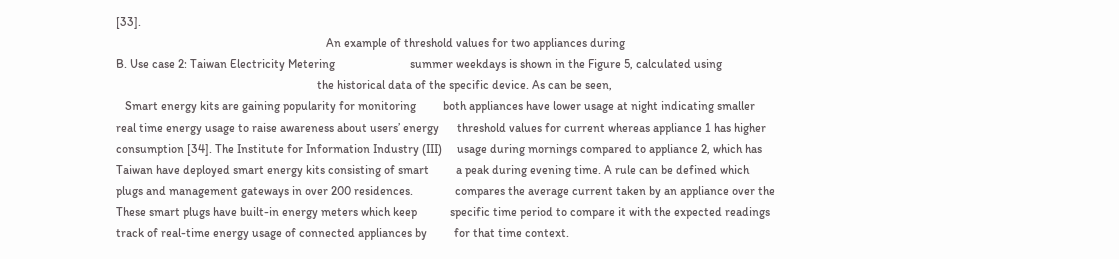[33].
                                                                      An example of threshold values for two appliances during
B. Use case 2: Taiwan Electricity Metering                         summer weekdays is shown in the Figure 5, calculated using
                                                                   the historical data of the specific device. As can be seen,
   Smart energy kits are gaining popularity for monitoring         both appliances have lower usage at night indicating smaller
real time energy usage to raise awareness about users’ energy      threshold values for current whereas appliance 1 has higher
consumption [34]. The Institute for Information Industry (III)     usage during mornings compared to appliance 2, which has
Taiwan have deployed smart energy kits consisting of smart         a peak during evening time. A rule can be defined which
plugs and management gateways in over 200 residences.              compares the average current taken by an appliance over the
These smart plugs have built-in energy meters which keep           specific time period to compare it with the expected readings
track of real-time energy usage of connected appliances by         for that time context.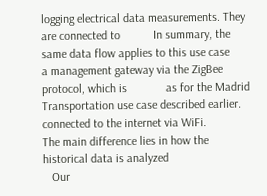logging electrical data measurements. They are connected to           In summary, the same data flow applies to this use case
a management gateway via the ZigBee protocol, which is             as for the Madrid Transportation use case described earlier.
connected to the internet via WiFi.                                The main difference lies in how the historical data is analyzed
   Our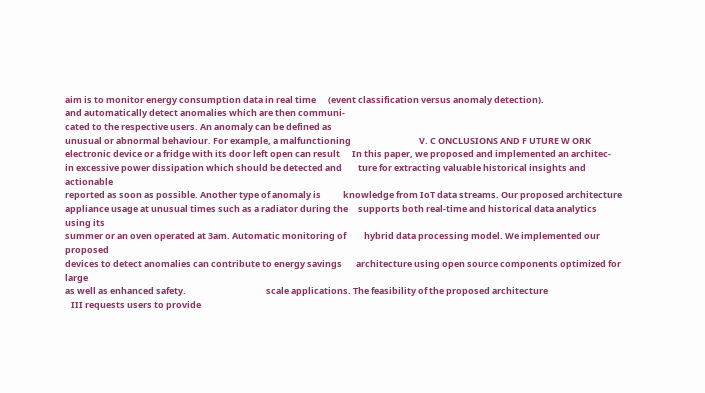aim is to monitor energy consumption data in real time      (event classification versus anomaly detection).
and automatically detect anomalies which are then communi-
cated to the respective users. An anomaly can be defined as
unusual or abnormal behaviour. For example, a malfunctioning                                  V. C ONCLUSIONS AND F UTURE W ORK
electronic device or a fridge with its door left open can result      In this paper, we proposed and implemented an architec-
in excessive power dissipation which should be detected and        ture for extracting valuable historical insights and actionable
reported as soon as possible. Another type of anomaly is           knowledge from IoT data streams. Our proposed architecture
appliance usage at unusual times such as a radiator during the     supports both real-time and historical data analytics using its
summer or an oven operated at 3am. Automatic monitoring of         hybrid data processing model. We implemented our proposed
devices to detect anomalies can contribute to energy savings       architecture using open source components optimized for large
as well as enhanced safety.                                        scale applications. The feasibility of the proposed architecture
   III requests users to provide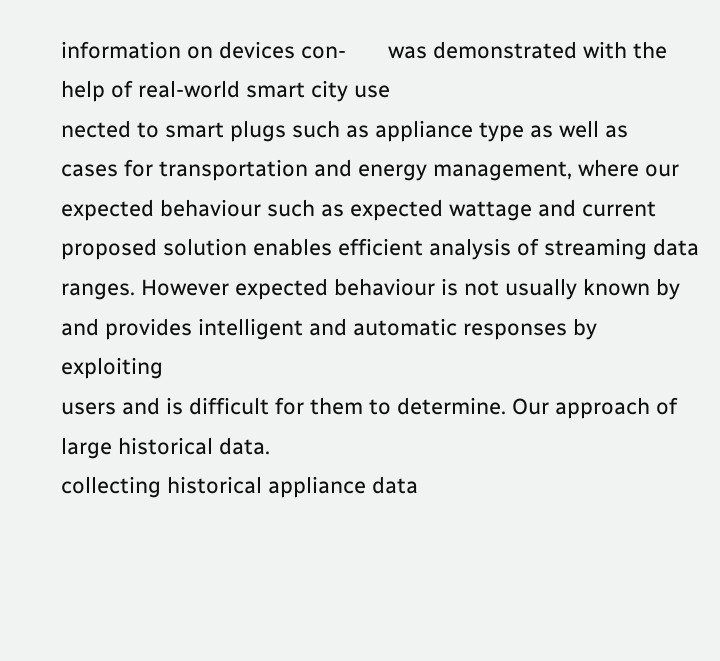information on devices con-       was demonstrated with the help of real-world smart city use
nected to smart plugs such as appliance type as well as            cases for transportation and energy management, where our
expected behaviour such as expected wattage and current            proposed solution enables efficient analysis of streaming data
ranges. However expected behaviour is not usually known by         and provides intelligent and automatic responses by exploiting
users and is difficult for them to determine. Our approach of      large historical data.
collecting historical appliance data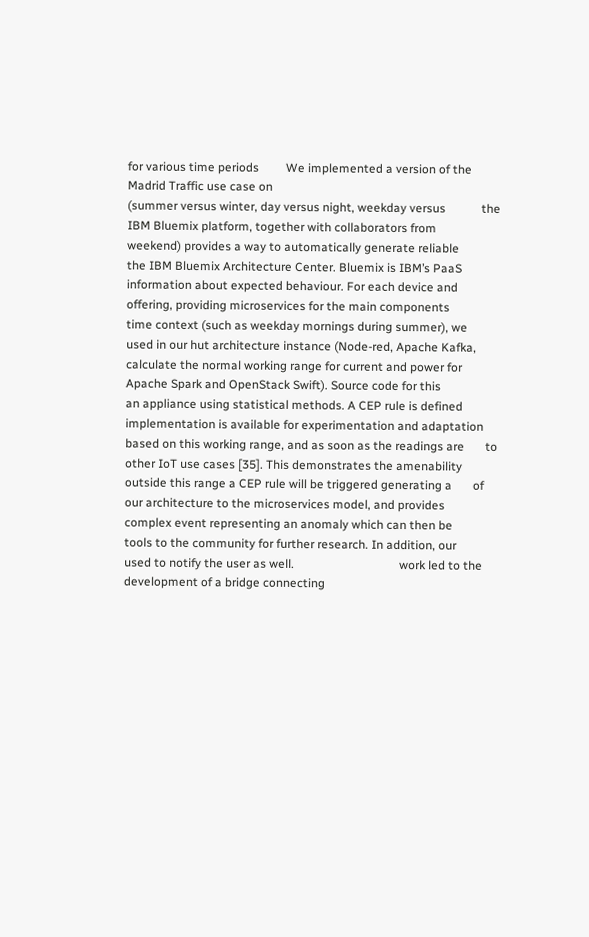for various time periods         We implemented a version of the Madrid Traffic use case on
(summer versus winter, day versus night, weekday versus            the IBM Bluemix platform, together with collaborators from
weekend) provides a way to automatically generate reliable         the IBM Bluemix Architecture Center. Bluemix is IBM’s PaaS
information about expected behaviour. For each device and          offering, providing microservices for the main components
time context (such as weekday mornings during summer), we          used in our hut architecture instance (Node-red, Apache Kafka,
calculate the normal working range for current and power for       Apache Spark and OpenStack Swift). Source code for this
an appliance using statistical methods. A CEP rule is defined      implementation is available for experimentation and adaptation
based on this working range, and as soon as the readings are       to other IoT use cases [35]. This demonstrates the amenability
outside this range a CEP rule will be triggered generating a       of our architecture to the microservices model, and provides
complex event representing an anomaly which can then be            tools to the community for further research. In addition, our
used to notify the user as well.                                   work led to the development of a bridge connecting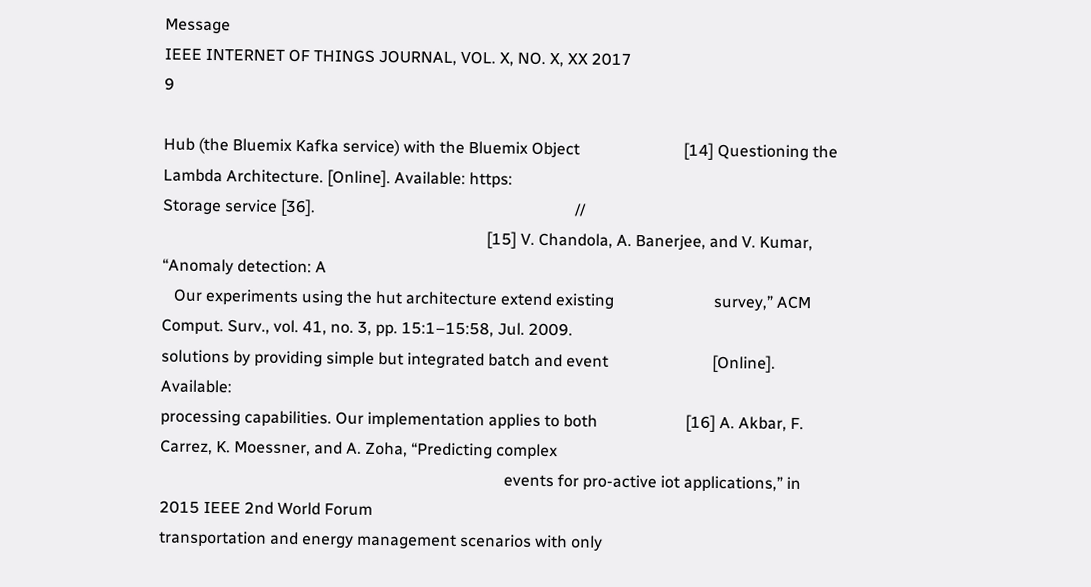Message
IEEE INTERNET OF THINGS JOURNAL, VOL. X, NO. X, XX 2017                                                                                                     9

Hub (the Bluemix Kafka service) with the Bluemix Object                          [14] Questioning the Lambda Architecture. [Online]. Available: https:
Storage service [36].                                                                 //
                                                                                 [15] V. Chandola, A. Banerjee, and V. Kumar, “Anomaly detection: A
   Our experiments using the hut architecture extend existing                         survey,” ACM Comput. Surv., vol. 41, no. 3, pp. 15:1–15:58, Jul. 2009.
solutions by providing simple but integrated batch and event                          [Online]. Available:
processing capabilities. Our implementation applies to both                      [16] A. Akbar, F. Carrez, K. Moessner, and A. Zoha, “Predicting complex
                                                                                      events for pro-active iot applications,” in 2015 IEEE 2nd World Forum
transportation and energy management scenarios with only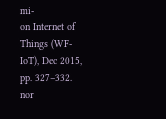mi-                          on Internet of Things (WF-IoT), Dec 2015, pp. 327–332.
nor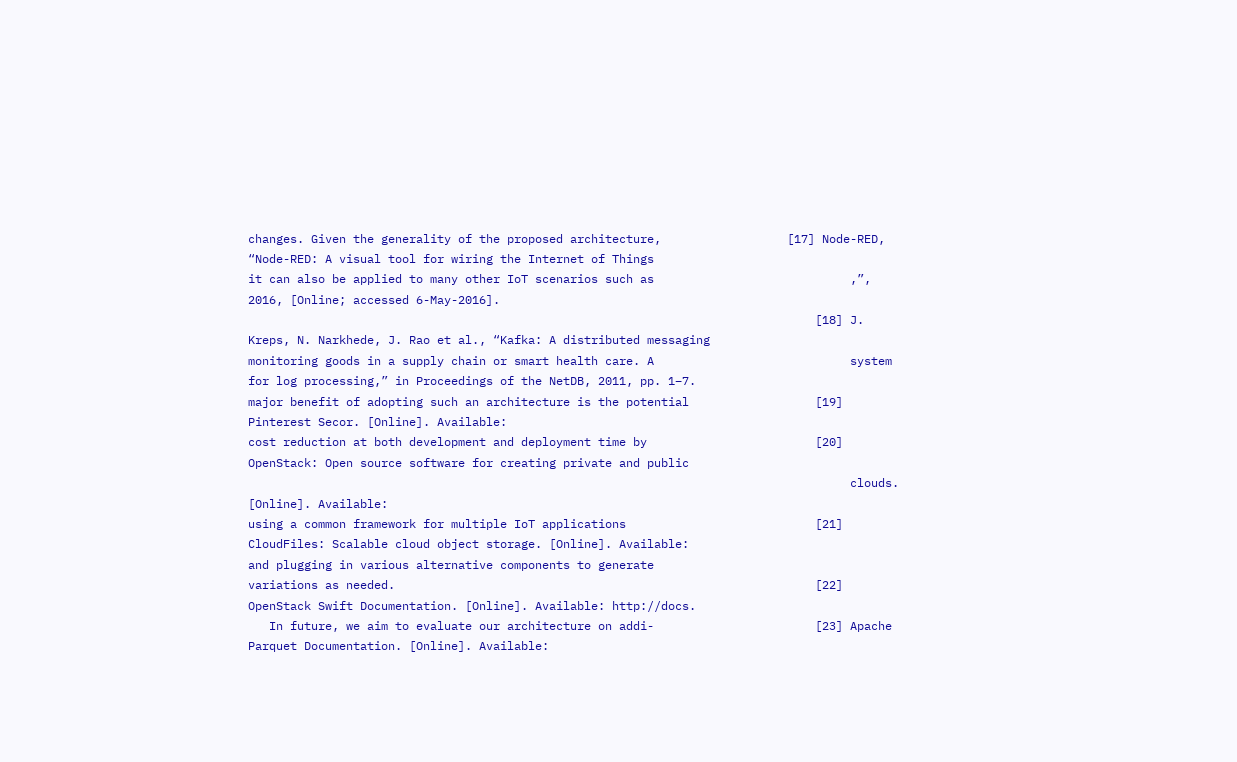changes. Given the generality of the proposed architecture,                  [17] Node-RED, “Node-RED: A visual tool for wiring the Internet of Things
it can also be applied to many other IoT scenarios such as                            ,”, 2016, [Online; accessed 6-May-2016].
                                                                                 [18] J. Kreps, N. Narkhede, J. Rao et al., “Kafka: A distributed messaging
monitoring goods in a supply chain or smart health care. A                            system for log processing,” in Proceedings of the NetDB, 2011, pp. 1–7.
major benefit of adopting such an architecture is the potential                  [19] Pinterest Secor. [Online]. Available:
cost reduction at both development and deployment time by                        [20] OpenStack: Open source software for creating private and public
                                                                                      clouds. [Online]. Available:
using a common framework for multiple IoT applications                           [21] CloudFiles: Scalable cloud object storage. [Online]. Available:
and plugging in various alternative components to generate
variations as needed.                                                            [22] OpenStack Swift Documentation. [Online]. Available: http://docs.
   In future, we aim to evaluate our architecture on addi-                       [23] Apache Parquet Documentation. [Online]. Available: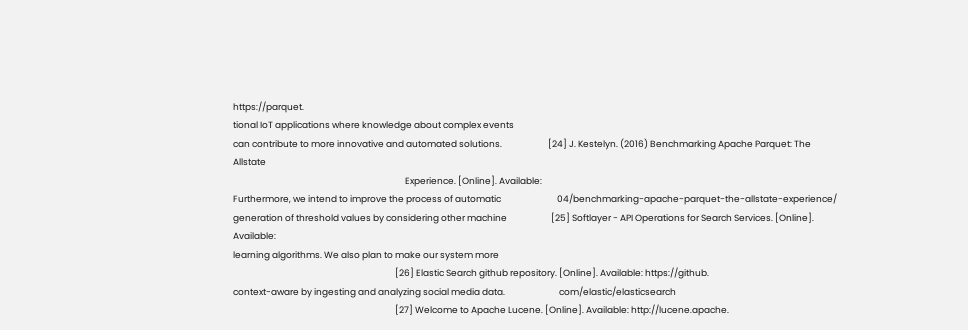https://parquet.
tional IoT applications where knowledge about complex events
can contribute to more innovative and automated solutions.                       [24] J. Kestelyn. (2016) Benchmarking Apache Parquet: The Allstate
                                                                                      Experience. [Online]. Available:
Furthermore, we intend to improve the process of automatic                            04/benchmarking-apache-parquet-the-allstate-experience/
generation of threshold values by considering other machine                      [25] Softlayer - API Operations for Search Services. [Online]. Available:
learning algorithms. We also plan to make our system more
                                                                                 [26] Elastic Search github repository. [Online]. Available: https://github.
context-aware by ingesting and analyzing social media data.                           com/elastic/elasticsearch
                                                                                 [27] Welcome to Apache Lucene. [Online]. Available: http://lucene.apache.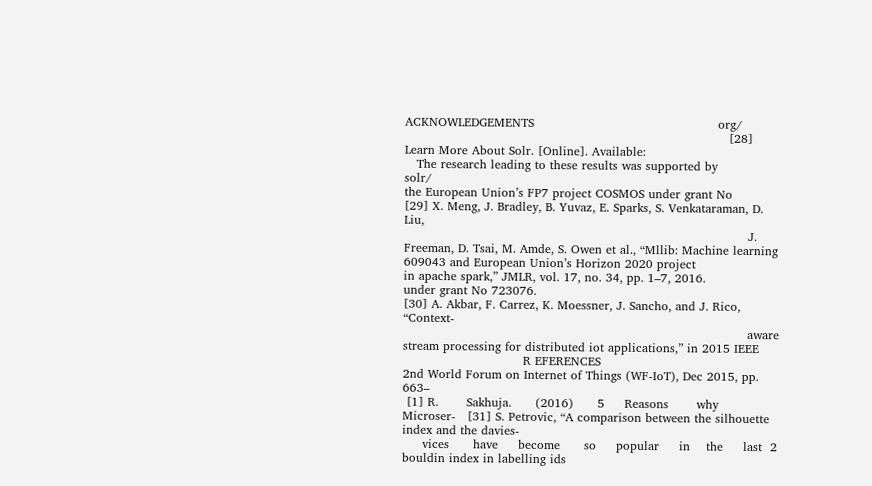ACKNOWLEDGEMENTS                                              org/
                                                                                 [28] Learn More About Solr. [Online]. Available:
   The research leading to these results was supported by                             solr/
the European Union’s FP7 project COSMOS under grant No                           [29] X. Meng, J. Bradley, B. Yuvaz, E. Sparks, S. Venkataraman, D. Liu,
                                                                                      J. Freeman, D. Tsai, M. Amde, S. Owen et al., “Mllib: Machine learning
609043 and European Union’s Horizon 2020 project                             in apache spark,” JMLR, vol. 17, no. 34, pp. 1–7, 2016.
under grant No 723076.                                                           [30] A. Akbar, F. Carrez, K. Moessner, J. Sancho, and J. Rico, “Context-
                                                                                      aware stream processing for distributed iot applications,” in 2015 IEEE
                              R EFERENCES                                             2nd World Forum on Internet of Things (WF-IoT), Dec 2015, pp. 663–
 [1] R.       Sakhuja.      (2016)      5     Reasons       why      Microser-   [31] S. Petrovic, “A comparison between the silhouette index and the davies-
     vices      have     become      so     popular     in    the     last  2         bouldin index in labelling ids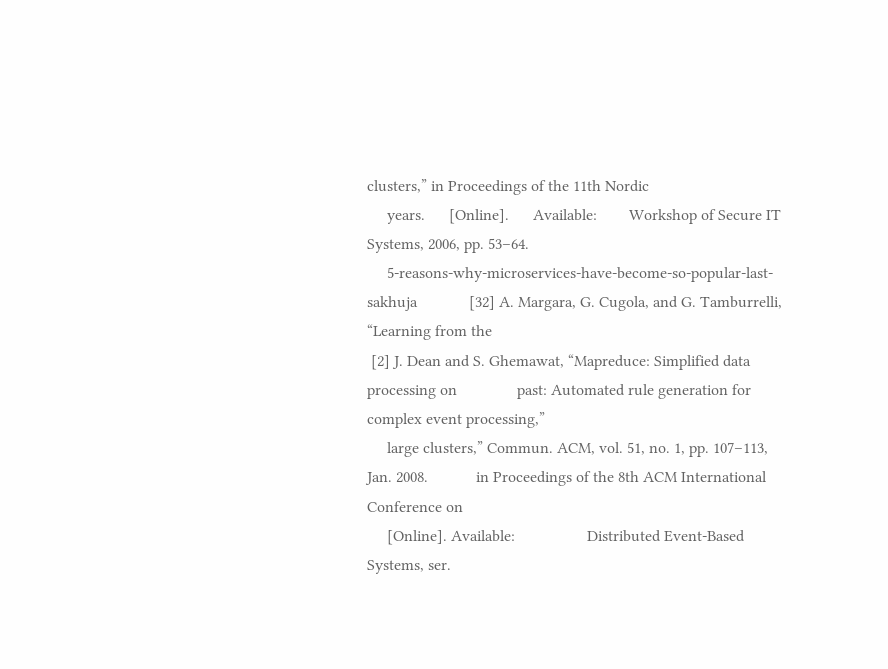clusters,” in Proceedings of the 11th Nordic
     years.      [Online].      Available:        Workshop of Secure IT Systems, 2006, pp. 53–64.
     5-reasons-why-microservices-have-become-so-popular-last-sakhuja             [32] A. Margara, G. Cugola, and G. Tamburrelli, “Learning from the
 [2] J. Dean and S. Ghemawat, “Mapreduce: Simplified data processing on               past: Automated rule generation for complex event processing,”
     large clusters,” Commun. ACM, vol. 51, no. 1, pp. 107–113, Jan. 2008.            in Proceedings of the 8th ACM International Conference on
     [Online]. Available:                  Distributed Event-Based Systems, ser.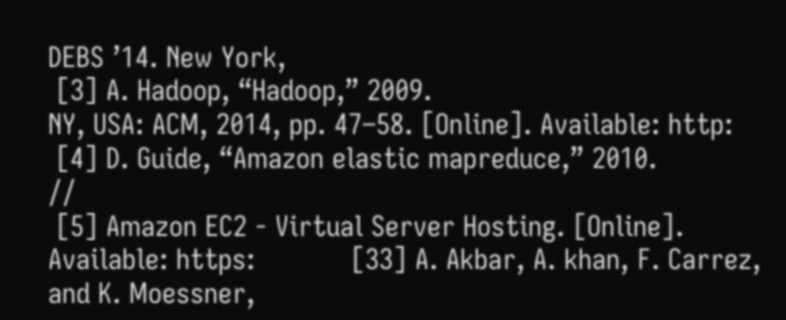DEBS ’14. New York,
 [3] A. Hadoop, “Hadoop,” 2009.                                                       NY, USA: ACM, 2014, pp. 47–58. [Online]. Available: http:
 [4] D. Guide, “Amazon elastic mapreduce,” 2010.                                      //
 [5] Amazon EC2 - Virtual Server Hosting. [Online]. Available: https:            [33] A. Akbar, A. khan, F. Carrez, and K. Moessner,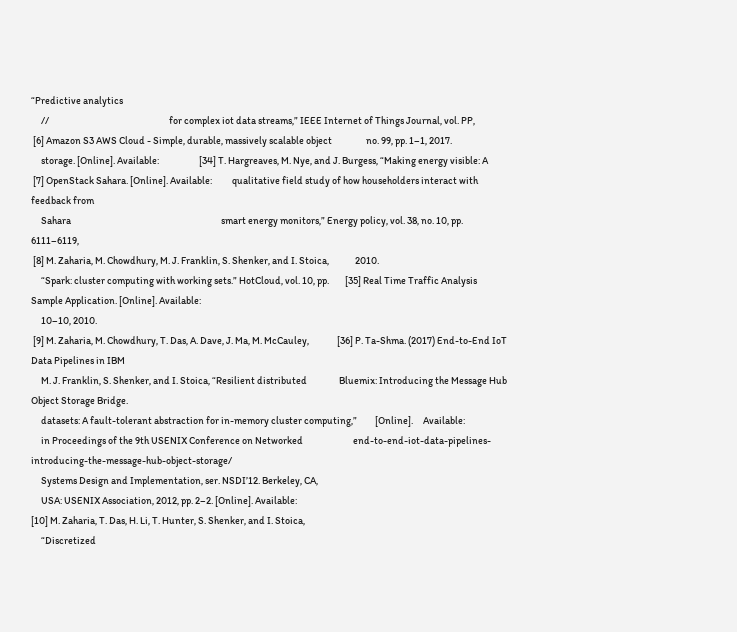“Predictive analytics
     //                                                            for complex iot data streams,” IEEE Internet of Things Journal, vol. PP,
 [6] Amazon S3 AWS Cloud - Simple, durable, massively scalable object                 no. 99, pp. 1–1, 2017.
     storage. [Online]. Available:                    [34] T. Hargreaves, M. Nye, and J. Burgess, “Making energy visible: A
 [7] OpenStack Sahara. [Online]. Available:          qualitative field study of how householders interact with feedback from
     Sahara                                                                           smart energy monitors,” Energy policy, vol. 38, no. 10, pp. 6111–6119,
 [8] M. Zaharia, M. Chowdhury, M. J. Franklin, S. Shenker, and I. Stoica,             2010.
     “Spark: cluster computing with working sets.” HotCloud, vol. 10, pp.        [35] Real Time Traffic Analysis Sample Application. [Online]. Available:
     10–10, 2010.
 [9] M. Zaharia, M. Chowdhury, T. Das, A. Dave, J. Ma, M. McCauley,              [36] P. Ta-Shma. (2017) End-to-End IoT Data Pipelines in IBM
     M. J. Franklin, S. Shenker, and I. Stoica, “Resilient distributed                Bluemix: Introducing the Message Hub Object Storage Bridge.
     datasets: A fault-tolerant abstraction for in-memory cluster computing,”         [Online].     Available:
     in Proceedings of the 9th USENIX Conference on Networked                         end-to-end-iot-data-pipelines-introducing-the-message-hub-object-storage/
     Systems Design and Implementation, ser. NSDI’12. Berkeley, CA,
     USA: USENIX Association, 2012, pp. 2–2. [Online]. Available:
[10] M. Zaharia, T. Das, H. Li, T. Hunter, S. Shenker, and I. Stoica,
     “Discretized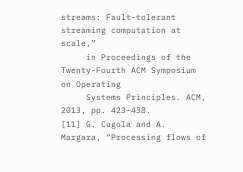streams: Fault-tolerant streaming computation at scale,”
     in Proceedings of the Twenty-Fourth ACM Symposium on Operating
     Systems Principles. ACM, 2013, pp. 423–438.
[11] G. Cugola and A. Margara, “Processing flows of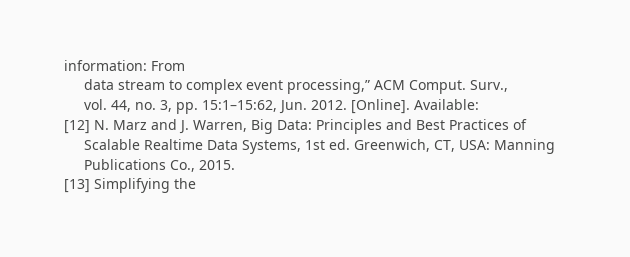information: From
     data stream to complex event processing,” ACM Comput. Surv.,
     vol. 44, no. 3, pp. 15:1–15:62, Jun. 2012. [Online]. Available:
[12] N. Marz and J. Warren, Big Data: Principles and Best Practices of
     Scalable Realtime Data Systems, 1st ed. Greenwich, CT, USA: Manning
     Publications Co., 2015.
[13] Simplifying the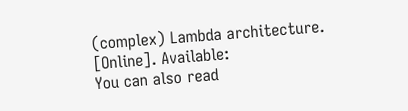(complex) Lambda architecture. [Online]. Available:
You can also read